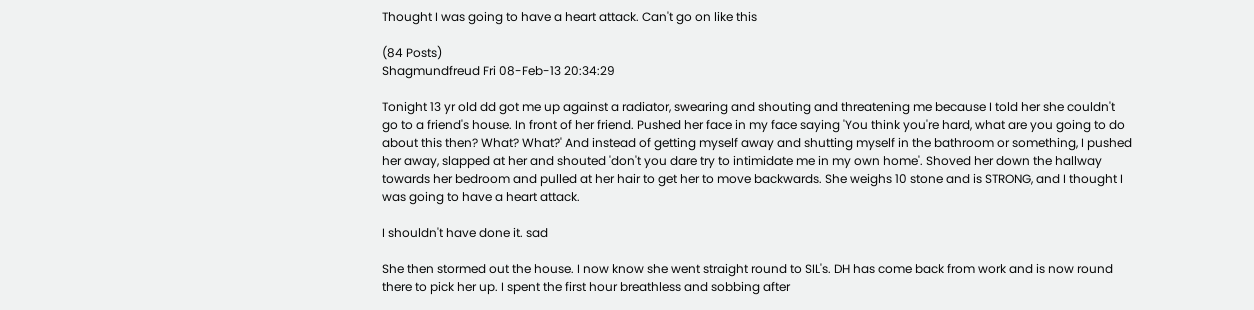Thought I was going to have a heart attack. Can't go on like this

(84 Posts)
Shagmundfreud Fri 08-Feb-13 20:34:29

Tonight 13 yr old dd got me up against a radiator, swearing and shouting and threatening me because I told her she couldn't go to a friend's house. In front of her friend. Pushed her face in my face saying 'You think you're hard, what are you going to do about this then? What? What?' And instead of getting myself away and shutting myself in the bathroom or something, I pushed her away, slapped at her and shouted 'don't you dare try to intimidate me in my own home'. Shoved her down the hallway towards her bedroom and pulled at her hair to get her to move backwards. She weighs 10 stone and is STRONG, and I thought I was going to have a heart attack.

I shouldn't have done it. sad

She then stormed out the house. I now know she went straight round to SIL's. DH has come back from work and is now round there to pick her up. I spent the first hour breathless and sobbing after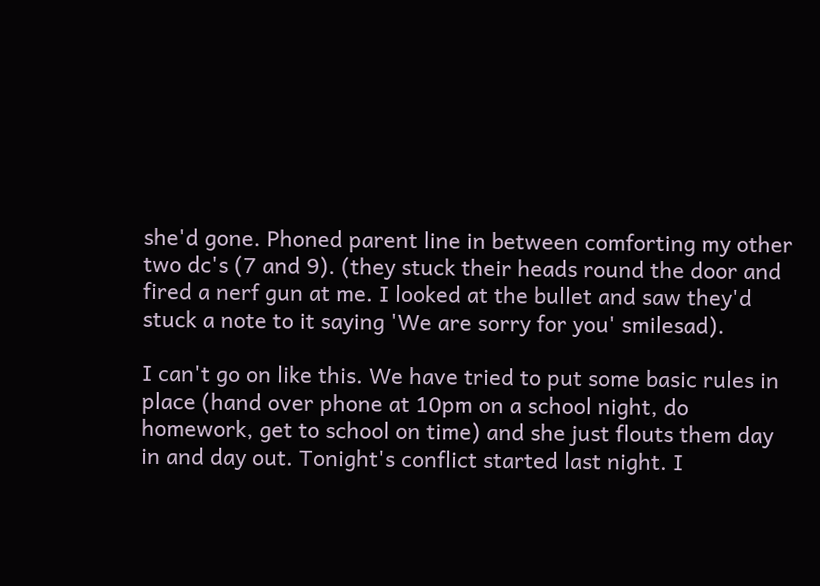she'd gone. Phoned parent line in between comforting my other two dc's (7 and 9). (they stuck their heads round the door and fired a nerf gun at me. I looked at the bullet and saw they'd stuck a note to it saying 'We are sorry for you' smilesad).

I can't go on like this. We have tried to put some basic rules in place (hand over phone at 10pm on a school night, do homework, get to school on time) and she just flouts them day in and day out. Tonight's conflict started last night. I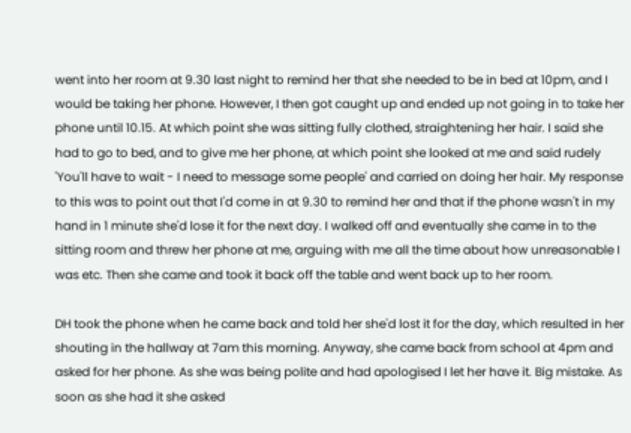went into her room at 9.30 last night to remind her that she needed to be in bed at 10pm, and I would be taking her phone. However, I then got caught up and ended up not going in to take her phone until 10.15. At which point she was sitting fully clothed, straightening her hair. I said she had to go to bed, and to give me her phone, at which point she looked at me and said rudely 'You'll have to wait - I need to message some people' and carried on doing her hair. My response to this was to point out that I'd come in at 9.30 to remind her and that if the phone wasn't in my hand in 1 minute she'd lose it for the next day. I walked off and eventually she came in to the sitting room and threw her phone at me, arguing with me all the time about how unreasonable I was etc. Then she came and took it back off the table and went back up to her room.

DH took the phone when he came back and told her she'd lost it for the day, which resulted in her shouting in the hallway at 7am this morning. Anyway, she came back from school at 4pm and asked for her phone. As she was being polite and had apologised I let her have it. Big mistake. As soon as she had it she asked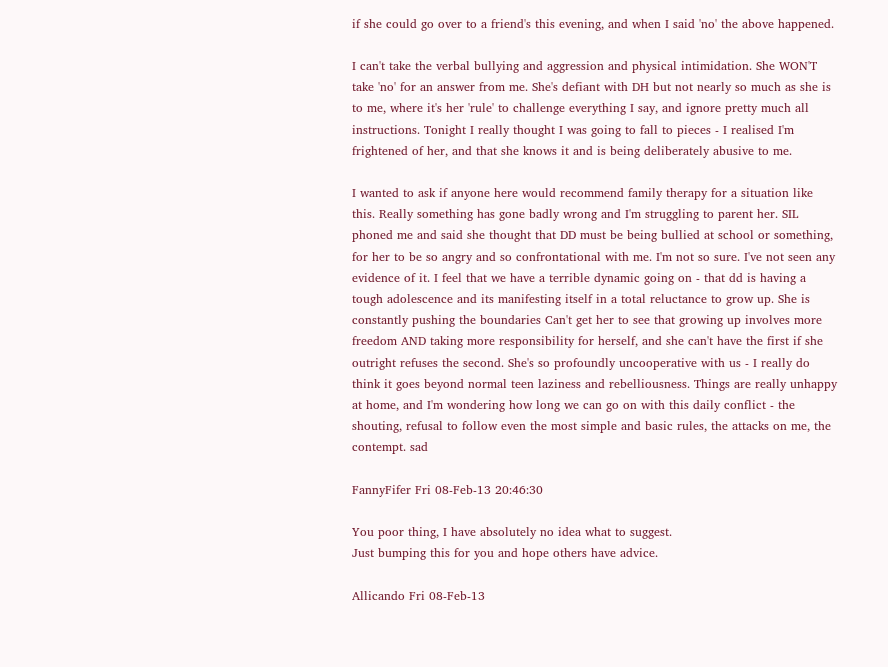if she could go over to a friend's this evening, and when I said 'no' the above happened.

I can't take the verbal bullying and aggression and physical intimidation. She WON'T take 'no' for an answer from me. She's defiant with DH but not nearly so much as she is to me, where it's her 'rule' to challenge everything I say, and ignore pretty much all instructions. Tonight I really thought I was going to fall to pieces - I realised I'm frightened of her, and that she knows it and is being deliberately abusive to me.

I wanted to ask if anyone here would recommend family therapy for a situation like this. Really something has gone badly wrong and I'm struggling to parent her. SIL phoned me and said she thought that DD must be being bullied at school or something, for her to be so angry and so confrontational with me. I'm not so sure. I've not seen any evidence of it. I feel that we have a terrible dynamic going on - that dd is having a tough adolescence and its manifesting itself in a total reluctance to grow up. She is constantly pushing the boundaries Can't get her to see that growing up involves more freedom AND taking more responsibility for herself, and she can't have the first if she outright refuses the second. She's so profoundly uncooperative with us - I really do think it goes beyond normal teen laziness and rebelliousness. Things are really unhappy at home, and I'm wondering how long we can go on with this daily conflict - the shouting, refusal to follow even the most simple and basic rules, the attacks on me, the contempt. sad

FannyFifer Fri 08-Feb-13 20:46:30

You poor thing, I have absolutely no idea what to suggest.
Just bumping this for you and hope others have advice.

Allicando Fri 08-Feb-13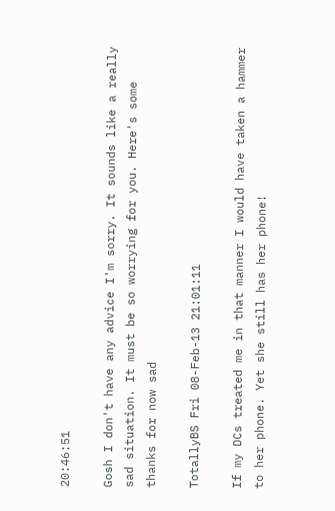20:46:51

Gosh I don't have any advice I'm sorry. It sounds like a really sad situation. It must be so worrying for you. Here's some thanks for now sad

TotallyBS Fri 08-Feb-13 21:01:11

If my DCs treated me in that manner I would have taken a hammer to her phone. Yet she still has her phone!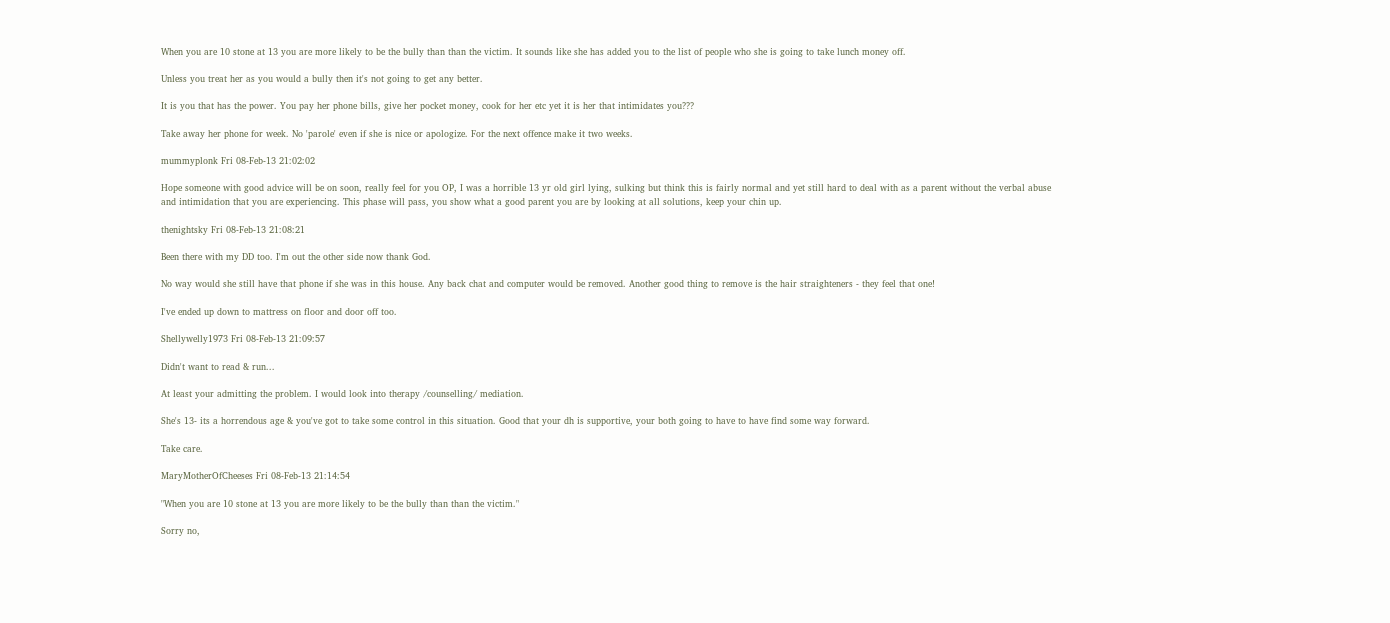When you are 10 stone at 13 you are more likely to be the bully than than the victim. It sounds like she has added you to the list of people who she is going to take lunch money off.

Unless you treat her as you would a bully then it's not going to get any better.

It is you that has the power. You pay her phone bills, give her pocket money, cook for her etc yet it is her that intimidates you???

Take away her phone for week. No 'parole' even if she is nice or apologize. For the next offence make it two weeks.

mummyplonk Fri 08-Feb-13 21:02:02

Hope someone with good advice will be on soon, really feel for you OP, I was a horrible 13 yr old girl lying, sulking but think this is fairly normal and yet still hard to deal with as a parent without the verbal abuse and intimidation that you are experiencing. This phase will pass, you show what a good parent you are by looking at all solutions, keep your chin up.

thenightsky Fri 08-Feb-13 21:08:21

Been there with my DD too. I'm out the other side now thank God.

No way would she still have that phone if she was in this house. Any back chat and computer would be removed. Another good thing to remove is the hair straighteners - they feel that one!

I've ended up down to mattress on floor and door off too.

Shellywelly1973 Fri 08-Feb-13 21:09:57

Didn't want to read & run...

At least your admitting the problem. I would look into therapy /counselling/ mediation.

She's 13- its a horrendous age & you've got to take some control in this situation. Good that your dh is supportive, your both going to have to have find some way forward.

Take care.

MaryMotherOfCheeses Fri 08-Feb-13 21:14:54

"When you are 10 stone at 13 you are more likely to be the bully than than the victim."

Sorry no,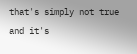that's simply not true and it's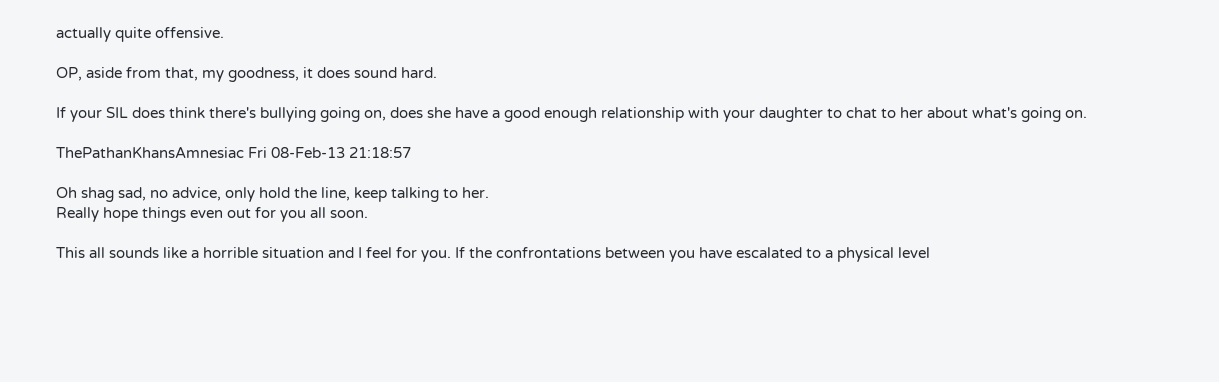actually quite offensive.

OP, aside from that, my goodness, it does sound hard.

If your SIL does think there's bullying going on, does she have a good enough relationship with your daughter to chat to her about what's going on.

ThePathanKhansAmnesiac Fri 08-Feb-13 21:18:57

Oh shag sad, no advice, only hold the line, keep talking to her.
Really hope things even out for you all soon.

This all sounds like a horrible situation and I feel for you. If the confrontations between you have escalated to a physical level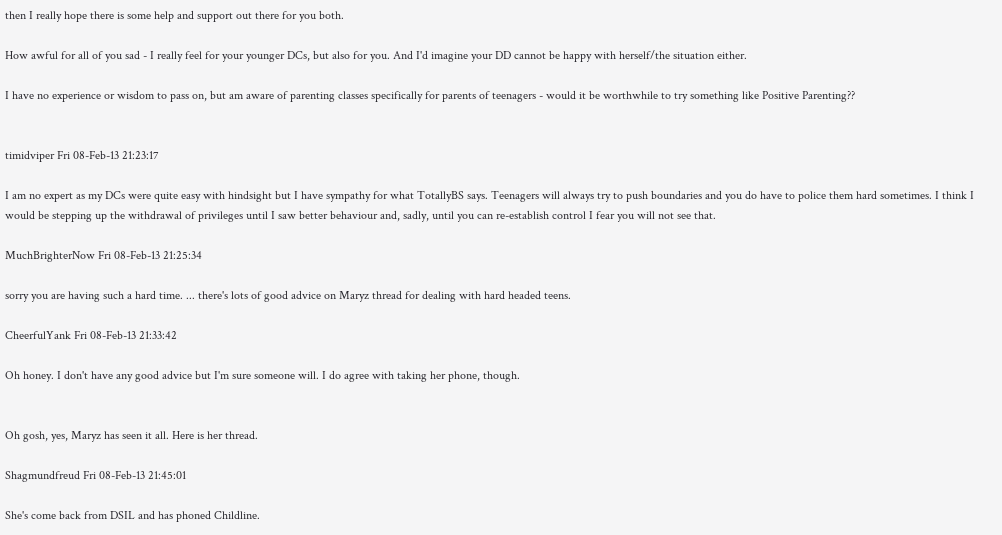then I really hope there is some help and support out there for you both.

How awful for all of you sad - I really feel for your younger DCs, but also for you. And I'd imagine your DD cannot be happy with herself/the situation either.

I have no experience or wisdom to pass on, but am aware of parenting classes specifically for parents of teenagers - would it be worthwhile to try something like Positive Parenting??


timidviper Fri 08-Feb-13 21:23:17

I am no expert as my DCs were quite easy with hindsight but I have sympathy for what TotallyBS says. Teenagers will always try to push boundaries and you do have to police them hard sometimes. I think I would be stepping up the withdrawal of privileges until I saw better behaviour and, sadly, until you can re-establish control I fear you will not see that.

MuchBrighterNow Fri 08-Feb-13 21:25:34

sorry you are having such a hard time. ... there's lots of good advice on Maryz thread for dealing with hard headed teens.

CheerfulYank Fri 08-Feb-13 21:33:42

Oh honey. I don't have any good advice but I'm sure someone will. I do agree with taking her phone, though.


Oh gosh, yes, Maryz has seen it all. Here is her thread.

Shagmundfreud Fri 08-Feb-13 21:45:01

She's come back from DSIL and has phoned Childline.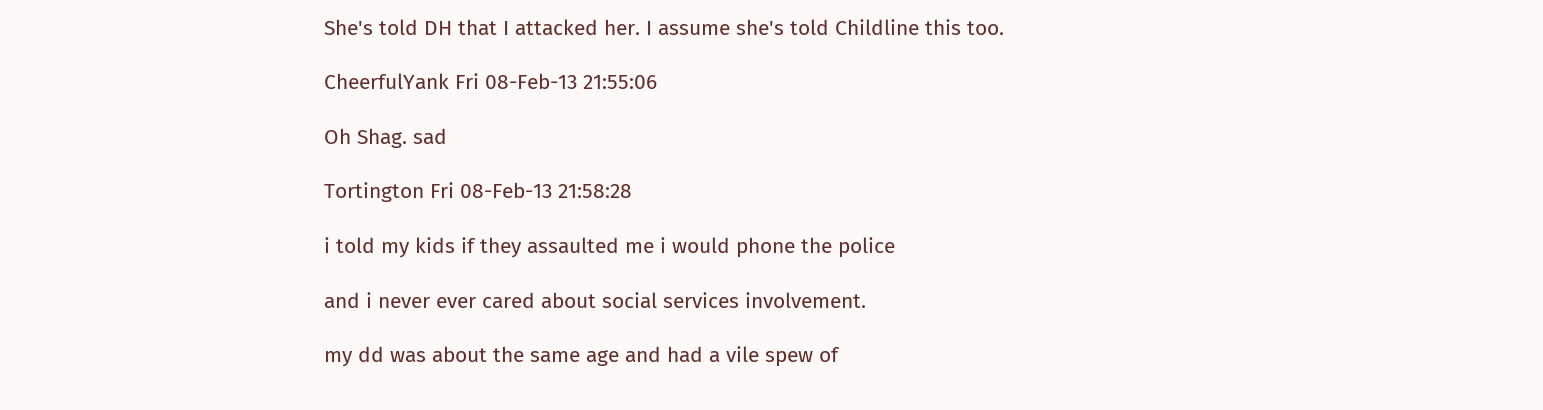She's told DH that I attacked her. I assume she's told Childline this too.

CheerfulYank Fri 08-Feb-13 21:55:06

Oh Shag. sad

Tortington Fri 08-Feb-13 21:58:28

i told my kids if they assaulted me i would phone the police

and i never ever cared about social services involvement.

my dd was about the same age and had a vile spew of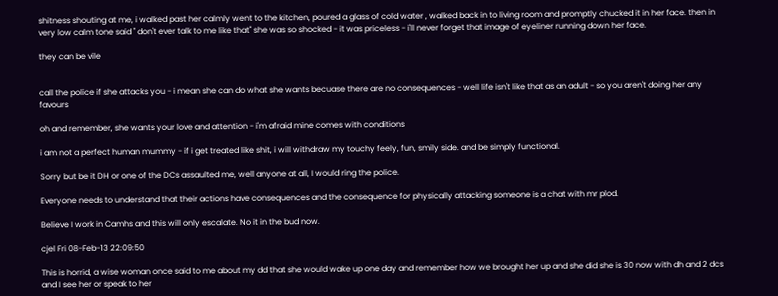shitness shouting at me, i walked past her calmly went to the kitchen, poured a glass of cold water , walked back in to living room and promptly chucked it in her face. then in very low calm tone said " don't ever talk to me like that" she was so shocked - it was priceless - i'll never forget that image of eyeliner running down her face.

they can be vile


call the police if she attacks you - i mean she can do what she wants becuase there are no consequences - well life isn't like that as an adult - so you aren't doing her any favours

oh and remember, she wants your love and attention - i'm afraid mine comes with conditions

i am not a perfect human mummy - if i get treated like shit, i will withdraw my touchy feely, fun, smily side. and be simply functional.

Sorry but be it DH or one of the DCs assaulted me, well anyone at all, I would ring the police.

Everyone needs to understand that their actions have consequences and the consequence for physically attacking someone is a chat with mr plod.

Believe I work in Camhs and this will only escalate. No it in the bud now.

cjel Fri 08-Feb-13 22:09:50

This is horrid, a wise woman once said to me about my dd that she would wake up one day and remember how we brought her up and she did she is 30 now with dh and 2 dcs and I see her or speak to her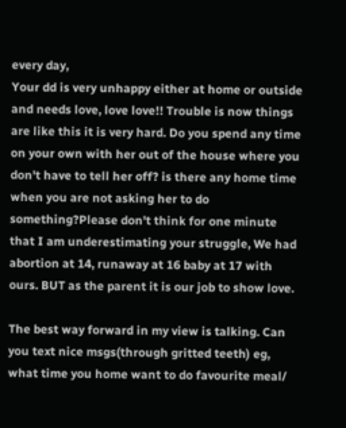every day,
Your dd is very unhappy either at home or outside and needs love, love love!! Trouble is now things are like this it is very hard. Do you spend any time on your own with her out of the house where you don't have to tell her off? is there any home time when you are not asking her to do something?Please don't think for one minute that I am underestimating your struggle, We had abortion at 14, runaway at 16 baby at 17 with ours. BUT as the parent it is our job to show love.

The best way forward in my view is talking. Can you text nice msgs(through gritted teeth) eg, what time you home want to do favourite meal/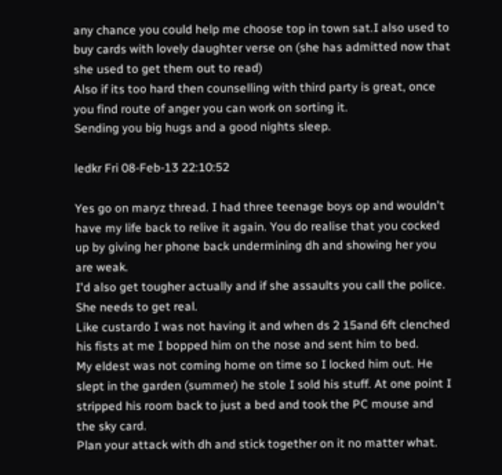any chance you could help me choose top in town sat.I also used to buy cards with lovely daughter verse on (she has admitted now that she used to get them out to read)
Also if its too hard then counselling with third party is great, once you find route of anger you can work on sorting it.
Sending you big hugs and a good nights sleep.

ledkr Fri 08-Feb-13 22:10:52

Yes go on maryz thread. I had three teenage boys op and wouldn't have my life back to relive it again. You do realise that you cocked up by giving her phone back undermining dh and showing her you are weak.
I'd also get tougher actually and if she assaults you call the police. She needs to get real.
Like custardo I was not having it and when ds 2 15and 6ft clenched his fists at me I bopped him on the nose and sent him to bed.
My eldest was not coming home on time so I locked him out. He slept in the garden (summer) he stole I sold his stuff. At one point I stripped his room back to just a bed and took the PC mouse and the sky card.
Plan your attack with dh and stick together on it no matter what.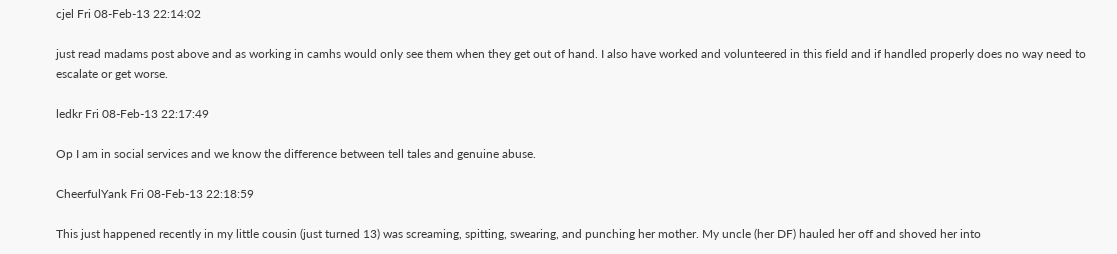cjel Fri 08-Feb-13 22:14:02

just read madams post above and as working in camhs would only see them when they get out of hand. I also have worked and volunteered in this field and if handled properly does no way need to escalate or get worse.

ledkr Fri 08-Feb-13 22:17:49

Op I am in social services and we know the difference between tell tales and genuine abuse.

CheerfulYank Fri 08-Feb-13 22:18:59

This just happened recently in my little cousin (just turned 13) was screaming, spitting, swearing, and punching her mother. My uncle (her DF) hauled her off and shoved her into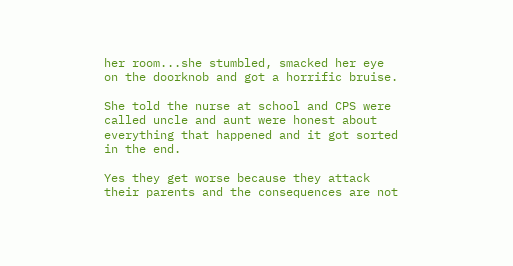her room...she stumbled, smacked her eye on the doorknob and got a horrific bruise.

She told the nurse at school and CPS were called uncle and aunt were honest about everything that happened and it got sorted in the end.

Yes they get worse because they attack their parents and the consequences are not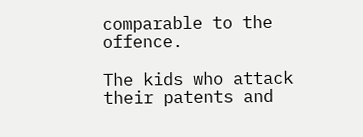comparable to the offence.

The kids who attack their patents and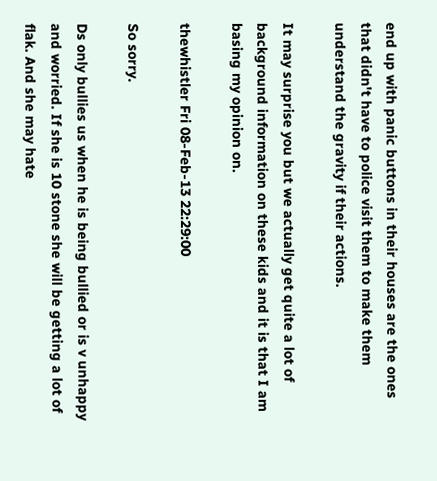end up with panic buttons in their houses are the ones that didn't have to police visit them to make them understand the gravity if their actions.

It may surprise you but we actually get quite a lot of background information on these kids and it is that I am basing my opinion on.

thewhistler Fri 08-Feb-13 22:29:00

So sorry.

Ds only bullies us when he is being bullied or is v unhappy and worried. If she is 10 stone she will be getting a lot of flak. And she may hate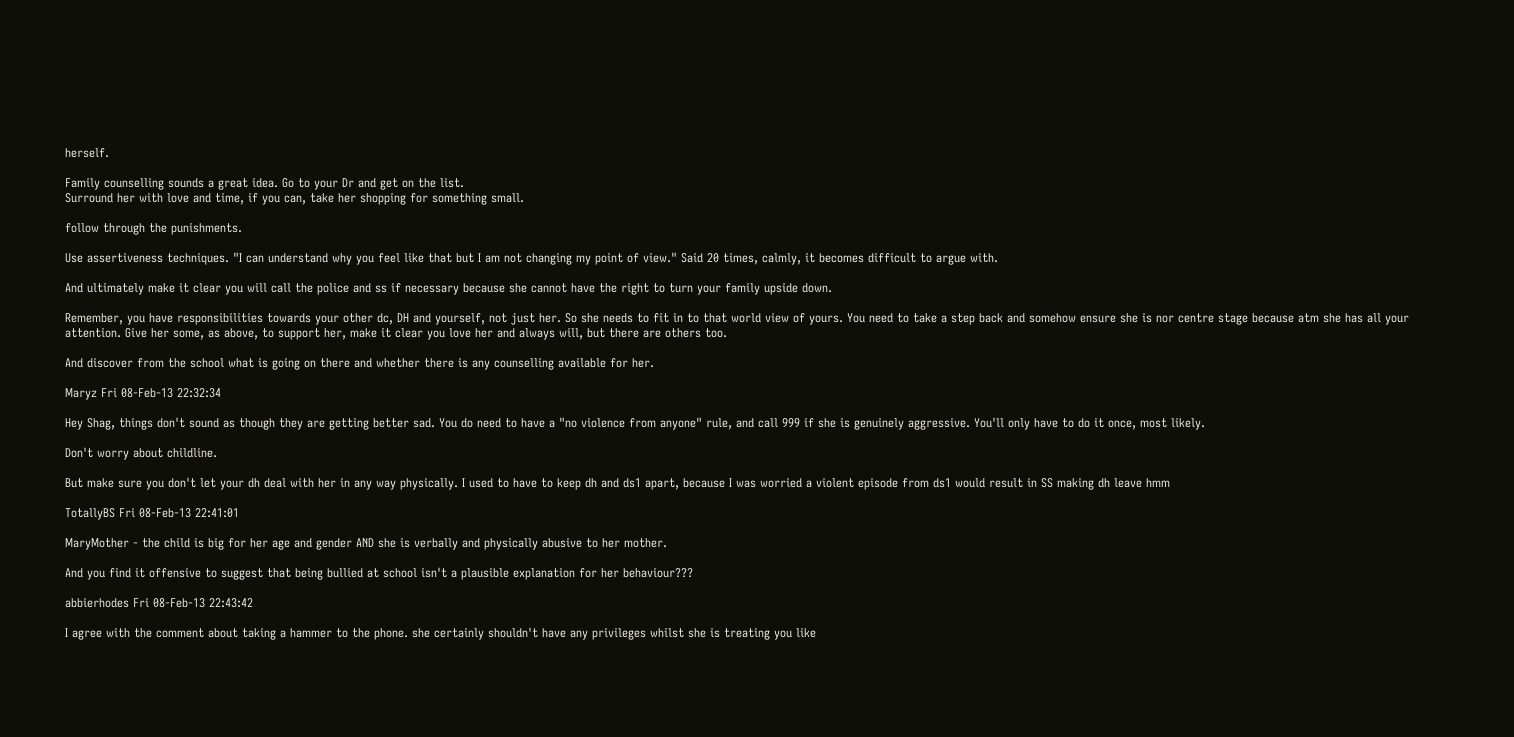herself.

Family counselling sounds a great idea. Go to your Dr and get on the list.
Surround her with love and time, if you can, take her shopping for something small.

follow through the punishments.

Use assertiveness techniques. "I can understand why you feel like that but I am not changing my point of view." Said 20 times, calmly, it becomes difficult to argue with.

And ultimately make it clear you will call the police and ss if necessary because she cannot have the right to turn your family upside down.

Remember, you have responsibilities towards your other dc, DH and yourself, not just her. So she needs to fit in to that world view of yours. You need to take a step back and somehow ensure she is nor centre stage because atm she has all your attention. Give her some, as above, to support her, make it clear you love her and always will, but there are others too.

And discover from the school what is going on there and whether there is any counselling available for her.

Maryz Fri 08-Feb-13 22:32:34

Hey Shag, things don't sound as though they are getting better sad. You do need to have a "no violence from anyone" rule, and call 999 if she is genuinely aggressive. You'll only have to do it once, most likely.

Don't worry about childline.

But make sure you don't let your dh deal with her in any way physically. I used to have to keep dh and ds1 apart, because I was worried a violent episode from ds1 would result in SS making dh leave hmm

TotallyBS Fri 08-Feb-13 22:41:01

MaryMother - the child is big for her age and gender AND she is verbally and physically abusive to her mother.

And you find it offensive to suggest that being bullied at school isn't a plausible explanation for her behaviour???

abbierhodes Fri 08-Feb-13 22:43:42

I agree with the comment about taking a hammer to the phone. she certainly shouldn't have any privileges whilst she is treating you like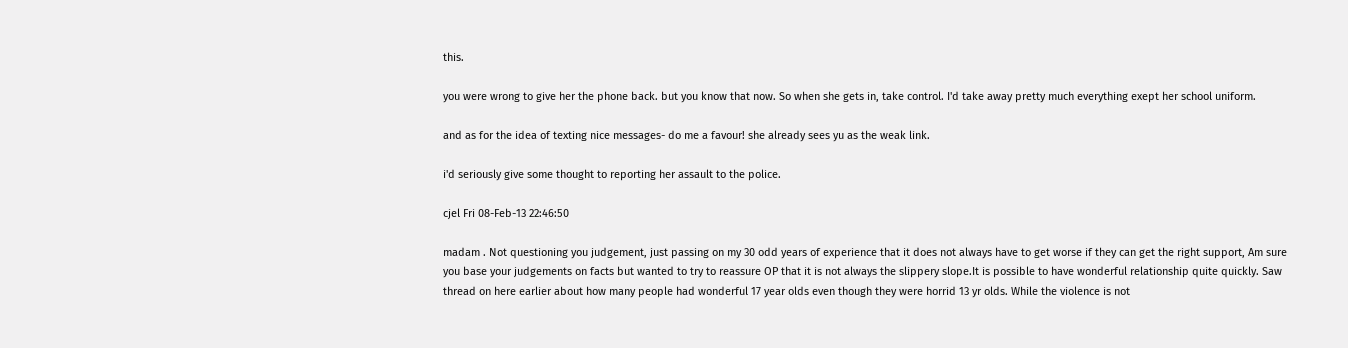this.

you were wrong to give her the phone back. but you know that now. So when she gets in, take control. I'd take away pretty much everything exept her school uniform.

and as for the idea of texting nice messages- do me a favour! she already sees yu as the weak link.

i'd seriously give some thought to reporting her assault to the police.

cjel Fri 08-Feb-13 22:46:50

madam . Not questioning you judgement, just passing on my 30 odd years of experience that it does not always have to get worse if they can get the right support, Am sure you base your judgements on facts but wanted to try to reassure OP that it is not always the slippery slope.It is possible to have wonderful relationship quite quickly. Saw thread on here earlier about how many people had wonderful 17 year olds even though they were horrid 13 yr olds. While the violence is not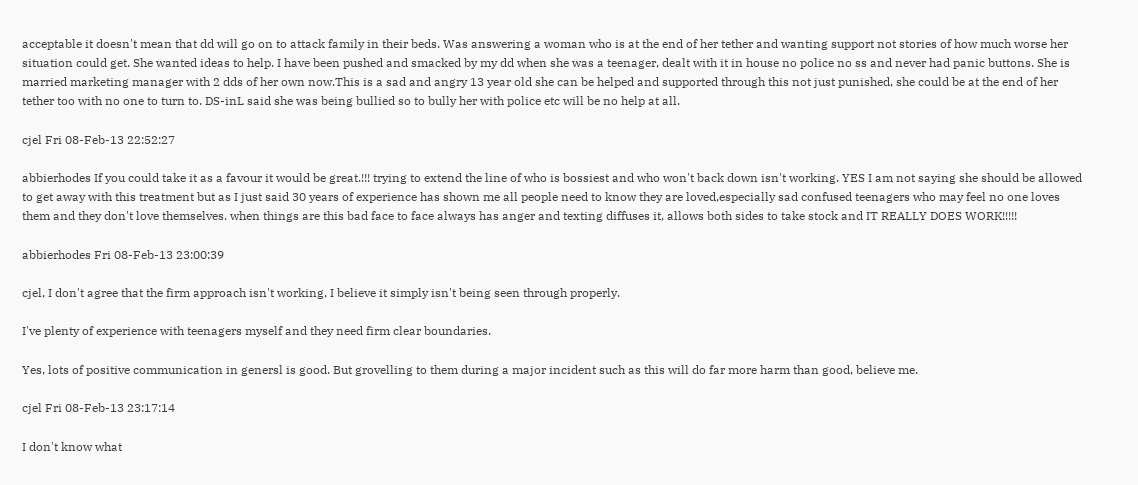acceptable it doesn't mean that dd will go on to attack family in their beds. Was answering a woman who is at the end of her tether and wanting support not stories of how much worse her situation could get. She wanted ideas to help. I have been pushed and smacked by my dd when she was a teenager, dealt with it in house no police no ss and never had panic buttons. She is married marketing manager with 2 dds of her own now.This is a sad and angry 13 year old she can be helped and supported through this not just punished, she could be at the end of her tether too with no one to turn to. DS-inL said she was being bullied so to bully her with police etc will be no help at all.

cjel Fri 08-Feb-13 22:52:27

abbierhodes If you could take it as a favour it would be great.!!! trying to extend the line of who is bossiest and who won't back down isn't working. YES I am not saying she should be allowed to get away with this treatment but as I just said 30 years of experience has shown me all people need to know they are loved,especially sad confused teenagers who may feel no one loves them and they don't love themselves. when things are this bad face to face always has anger and texting diffuses it, allows both sides to take stock and IT REALLY DOES WORK!!!!!

abbierhodes Fri 08-Feb-13 23:00:39

cjel, I don't agree that the firm approach isn't working, I believe it simply isn't being seen through properly.

I've plenty of experience with teenagers myself and they need firm clear boundaries.

Yes, lots of positive communication in genersl is good. But grovelling to them during a major incident such as this will do far more harm than good, believe me.

cjel Fri 08-Feb-13 23:17:14

I don't know what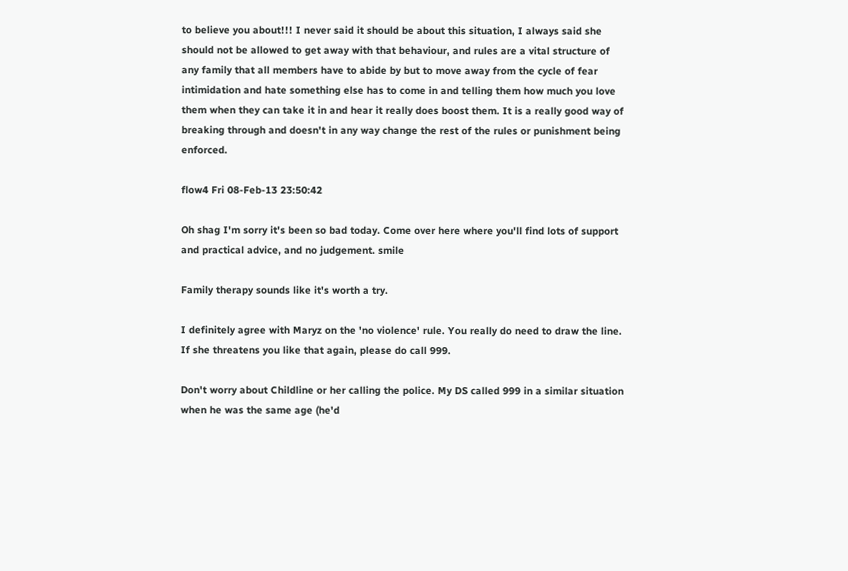to believe you about!!! I never said it should be about this situation, I always said she should not be allowed to get away with that behaviour, and rules are a vital structure of any family that all members have to abide by but to move away from the cycle of fear intimidation and hate something else has to come in and telling them how much you love them when they can take it in and hear it really does boost them. It is a really good way of breaking through and doesn't in any way change the rest of the rules or punishment being enforced.

flow4 Fri 08-Feb-13 23:50:42

Oh shag I'm sorry it's been so bad today. Come over here where you'll find lots of support and practical advice, and no judgement. smile

Family therapy sounds like it's worth a try.

I definitely agree with Maryz on the 'no violence' rule. You really do need to draw the line. If she threatens you like that again, please do call 999.

Don't worry about Childline or her calling the police. My DS called 999 in a similar situation when he was the same age (he'd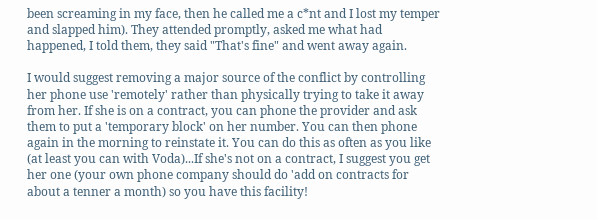been screaming in my face, then he called me a c*nt and I lost my temper and slapped him). They attended promptly, asked me what had happened, I told them, they said "That's fine" and went away again.

I would suggest removing a major source of the conflict by controlling her phone use 'remotely' rather than physically trying to take it away from her. If she is on a contract, you can phone the provider and ask them to put a 'temporary block' on her number. You can then phone again in the morning to reinstate it. You can do this as often as you like (at least you can with Voda)...If she's not on a contract, I suggest you get her one (your own phone company should do 'add on contracts for about a tenner a month) so you have this facility!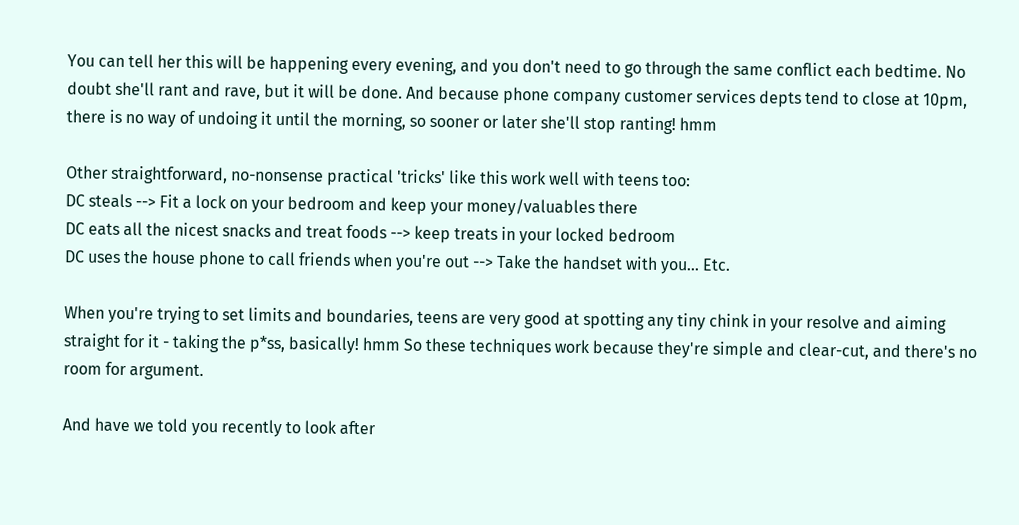You can tell her this will be happening every evening, and you don't need to go through the same conflict each bedtime. No doubt she'll rant and rave, but it will be done. And because phone company customer services depts tend to close at 10pm, there is no way of undoing it until the morning, so sooner or later she'll stop ranting! hmm

Other straightforward, no-nonsense practical 'tricks' like this work well with teens too:
DC steals --> Fit a lock on your bedroom and keep your money/valuables there
DC eats all the nicest snacks and treat foods --> keep treats in your locked bedroom
DC uses the house phone to call friends when you're out --> Take the handset with you... Etc.

When you're trying to set limits and boundaries, teens are very good at spotting any tiny chink in your resolve and aiming straight for it - taking the p*ss, basically! hmm So these techniques work because they're simple and clear-cut, and there's no room for argument.

And have we told you recently to look after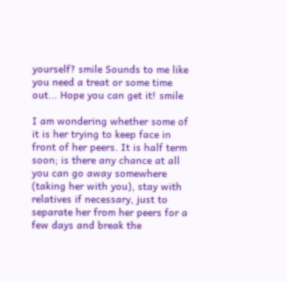yourself? smile Sounds to me like you need a treat or some time out... Hope you can get it! smile

I am wondering whether some of it is her trying to keep face in front of her peers. It is half term soon; is there any chance at all you can go away somewhere (taking her with you), stay with relatives if necessary, just to separate her from her peers for a few days and break the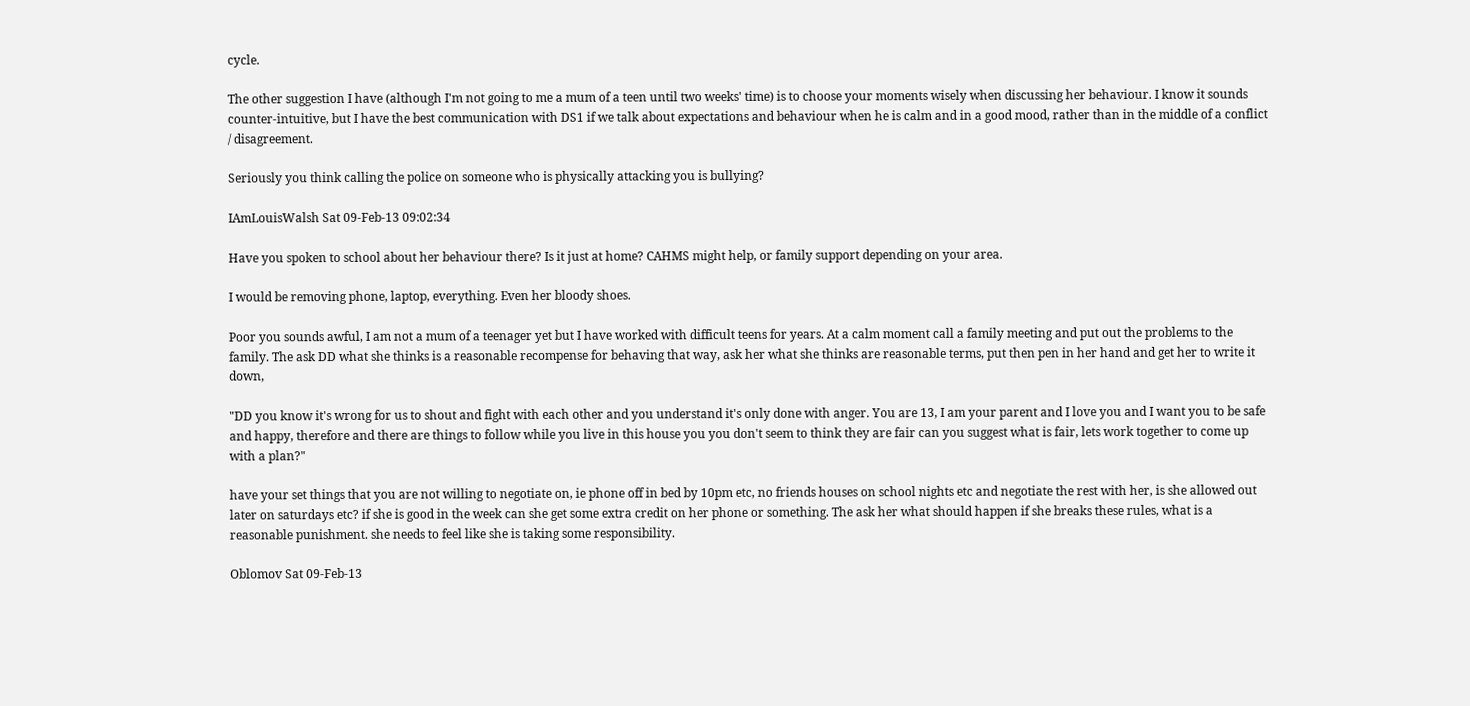cycle.

The other suggestion I have (although I'm not going to me a mum of a teen until two weeks' time) is to choose your moments wisely when discussing her behaviour. I know it sounds counter-intuitive, but I have the best communication with DS1 if we talk about expectations and behaviour when he is calm and in a good mood, rather than in the middle of a conflict / disagreement.

Seriously you think calling the police on someone who is physically attacking you is bullying?

IAmLouisWalsh Sat 09-Feb-13 09:02:34

Have you spoken to school about her behaviour there? Is it just at home? CAHMS might help, or family support depending on your area.

I would be removing phone, laptop, everything. Even her bloody shoes.

Poor you sounds awful, I am not a mum of a teenager yet but I have worked with difficult teens for years. At a calm moment call a family meeting and put out the problems to the family. The ask DD what she thinks is a reasonable recompense for behaving that way, ask her what she thinks are reasonable terms, put then pen in her hand and get her to write it down,

"DD you know it's wrong for us to shout and fight with each other and you understand it's only done with anger. You are 13, I am your parent and I love you and I want you to be safe and happy, therefore and there are things to follow while you live in this house you you don't seem to think they are fair can you suggest what is fair, lets work together to come up with a plan?"

have your set things that you are not willing to negotiate on, ie phone off in bed by 10pm etc, no friends houses on school nights etc and negotiate the rest with her, is she allowed out later on saturdays etc? if she is good in the week can she get some extra credit on her phone or something. The ask her what should happen if she breaks these rules, what is a reasonable punishment. she needs to feel like she is taking some responsibility.

Oblomov Sat 09-Feb-13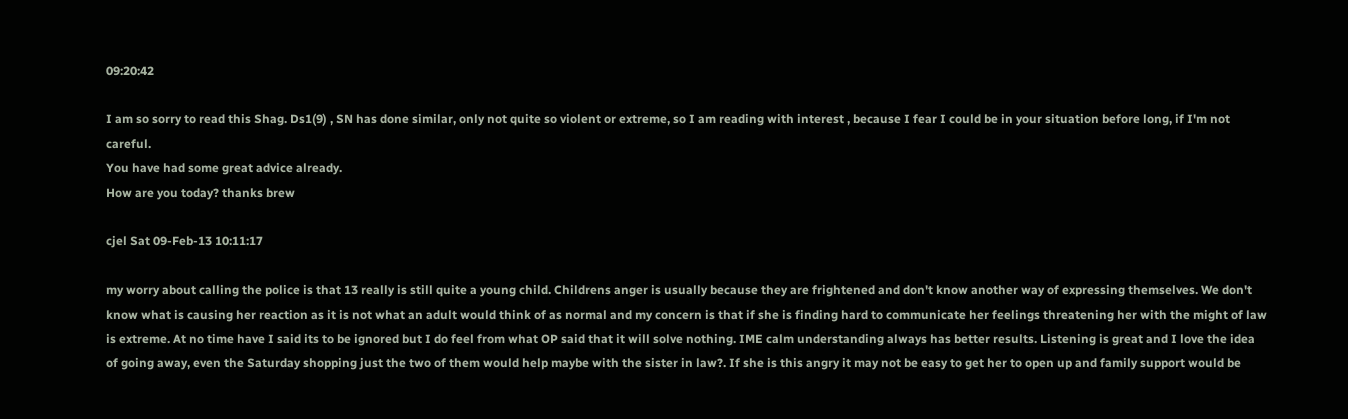09:20:42

I am so sorry to read this Shag. Ds1(9) , SN has done similar, only not quite so violent or extreme, so I am reading with interest , because I fear I could be in your situation before long, if I'm not careful.
You have had some great advice already.
How are you today? thanks brew

cjel Sat 09-Feb-13 10:11:17

my worry about calling the police is that 13 really is still quite a young child. Childrens anger is usually because they are frightened and don't know another way of expressing themselves. We don't know what is causing her reaction as it is not what an adult would think of as normal and my concern is that if she is finding hard to communicate her feelings threatening her with the might of law is extreme. At no time have I said its to be ignored but I do feel from what OP said that it will solve nothing. IME calm understanding always has better results. Listening is great and I love the idea of going away, even the Saturday shopping just the two of them would help maybe with the sister in law?. If she is this angry it may not be easy to get her to open up and family support would be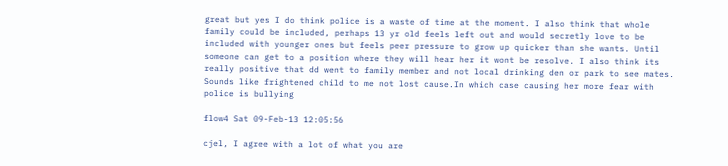great but yes I do think police is a waste of time at the moment. I also think that whole family could be included, perhaps 13 yr old feels left out and would secretly love to be included with younger ones but feels peer pressure to grow up quicker than she wants. Until someone can get to a position where they will hear her it wont be resolve. I also think its really positive that dd went to family member and not local drinking den or park to see mates. Sounds like frightened child to me not lost cause.In which case causing her more fear with police is bullying

flow4 Sat 09-Feb-13 12:05:56

cjel, I agree with a lot of what you are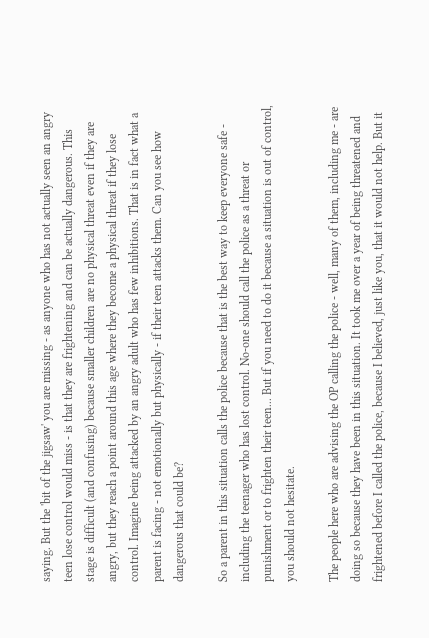saying. But the 'bit of the jigsaw' you are missing - as anyone who has not actually seen an angry teen lose control would miss - is that they are frightening and can be actually dangerous. This stage is difficult (and confusing) because smaller children are no physical threat even if they are angry, but they reach a point around this age where they become a physical threat if they lose control. Imagine being attacked by an angry adult who has few inhibitions. That is in fact what a parent is facing - not emotionally but physically - if their teen attacks them. Can you see how dangerous that could be?

So a parent in this situation calls the police because that is the best way to keep everyone safe - including the teenager who has lost control. No-one should call the police as a threat or punishment or to frighten their teen... But if you need to do it because a situation is out of control, you should not hesitate.

The people here who are advising the OP calling the police - well, many of them, including me - are doing so because they have been in this situation. It took me over a year of being threatened and frightened before I called the police, because I believed, just like you, that it would not help. But it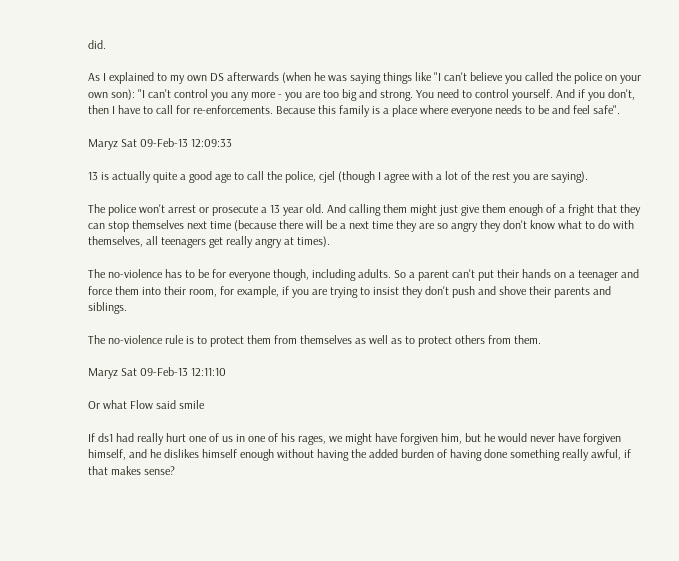did.

As I explained to my own DS afterwards (when he was saying things like "I can't believe you called the police on your own son): "I can't control you any more - you are too big and strong. You need to control yourself. And if you don't, then I have to call for re-enforcements. Because this family is a place where everyone needs to be and feel safe".

Maryz Sat 09-Feb-13 12:09:33

13 is actually quite a good age to call the police, cjel (though I agree with a lot of the rest you are saying).

The police won't arrest or prosecute a 13 year old. And calling them might just give them enough of a fright that they can stop themselves next time (because there will be a next time they are so angry they don't know what to do with themselves, all teenagers get really angry at times).

The no-violence has to be for everyone though, including adults. So a parent can't put their hands on a teenager and force them into their room, for example, if you are trying to insist they don't push and shove their parents and siblings.

The no-violence rule is to protect them from themselves as well as to protect others from them.

Maryz Sat 09-Feb-13 12:11:10

Or what Flow said smile

If ds1 had really hurt one of us in one of his rages, we might have forgiven him, but he would never have forgiven himself, and he dislikes himself enough without having the added burden of having done something really awful, if that makes sense?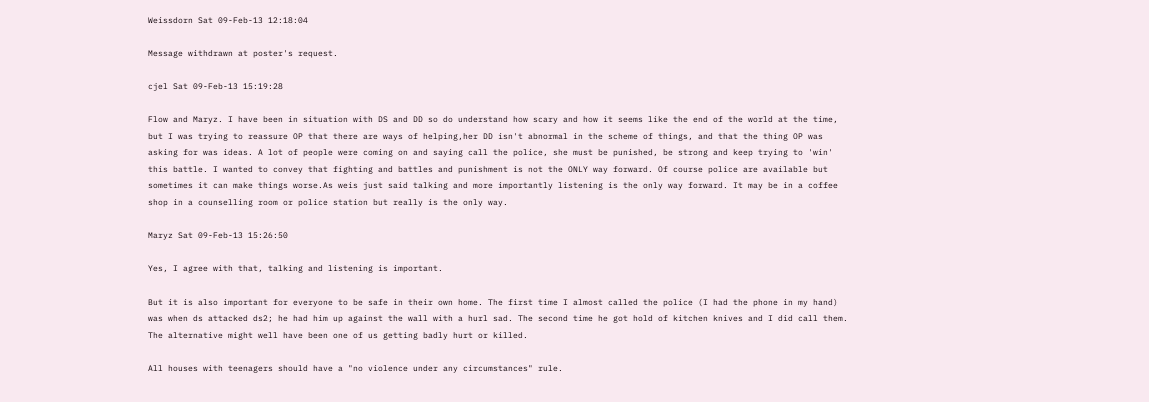Weissdorn Sat 09-Feb-13 12:18:04

Message withdrawn at poster's request.

cjel Sat 09-Feb-13 15:19:28

Flow and Maryz. I have been in situation with DS and DD so do understand how scary and how it seems like the end of the world at the time, but I was trying to reassure OP that there are ways of helping,her DD isn't abnormal in the scheme of things, and that the thing OP was asking for was ideas. A lot of people were coming on and saying call the police, she must be punished, be strong and keep trying to 'win' this battle. I wanted to convey that fighting and battles and punishment is not the ONLY way forward. Of course police are available but sometimes it can make things worse.As weis just said talking and more importantly listening is the only way forward. It may be in a coffee shop in a counselling room or police station but really is the only way.

Maryz Sat 09-Feb-13 15:26:50

Yes, I agree with that, talking and listening is important.

But it is also important for everyone to be safe in their own home. The first time I almost called the police (I had the phone in my hand) was when ds attacked ds2; he had him up against the wall with a hurl sad. The second time he got hold of kitchen knives and I did call them. The alternative might well have been one of us getting badly hurt or killed.

All houses with teenagers should have a "no violence under any circumstances" rule.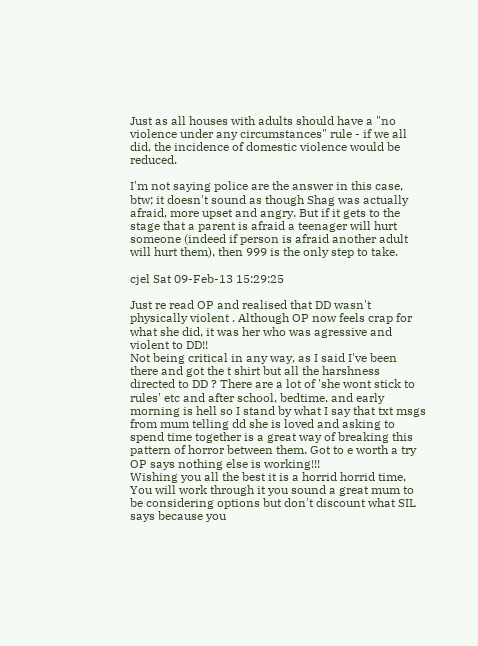Just as all houses with adults should have a "no violence under any circumstances" rule - if we all did, the incidence of domestic violence would be reduced.

I'm not saying police are the answer in this case, btw; it doesn't sound as though Shag was actually afraid, more upset and angry. But if it gets to the stage that a parent is afraid a teenager will hurt someone (indeed if person is afraid another adult will hurt them), then 999 is the only step to take.

cjel Sat 09-Feb-13 15:29:25

Just re read OP and realised that DD wasn't physically violent . Although OP now feels crap for what she did, it was her who was agressive and violent to DD!!
Not being critical in any way, as I said I've been there and got the t shirt but all the harshness directed to DD ? There are a lot of 'she wont stick to rules' etc and after school, bedtime, and early morning is hell so I stand by what I say that txt msgs from mum telling dd she is loved and asking to spend time together is a great way of breaking this pattern of horror between them. Got to e worth a try OP says nothing else is working!!!
Wishing you all the best it is a horrid horrid time, You will work through it you sound a great mum to be considering options but don't discount what SIL says because you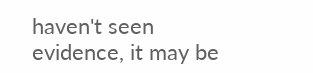haven't seen evidence, it may be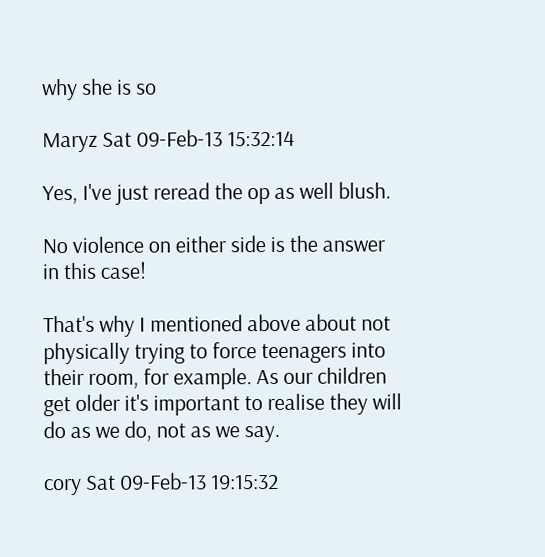why she is so

Maryz Sat 09-Feb-13 15:32:14

Yes, I've just reread the op as well blush.

No violence on either side is the answer in this case!

That's why I mentioned above about not physically trying to force teenagers into their room, for example. As our children get older it's important to realise they will do as we do, not as we say.

cory Sat 09-Feb-13 19:15:32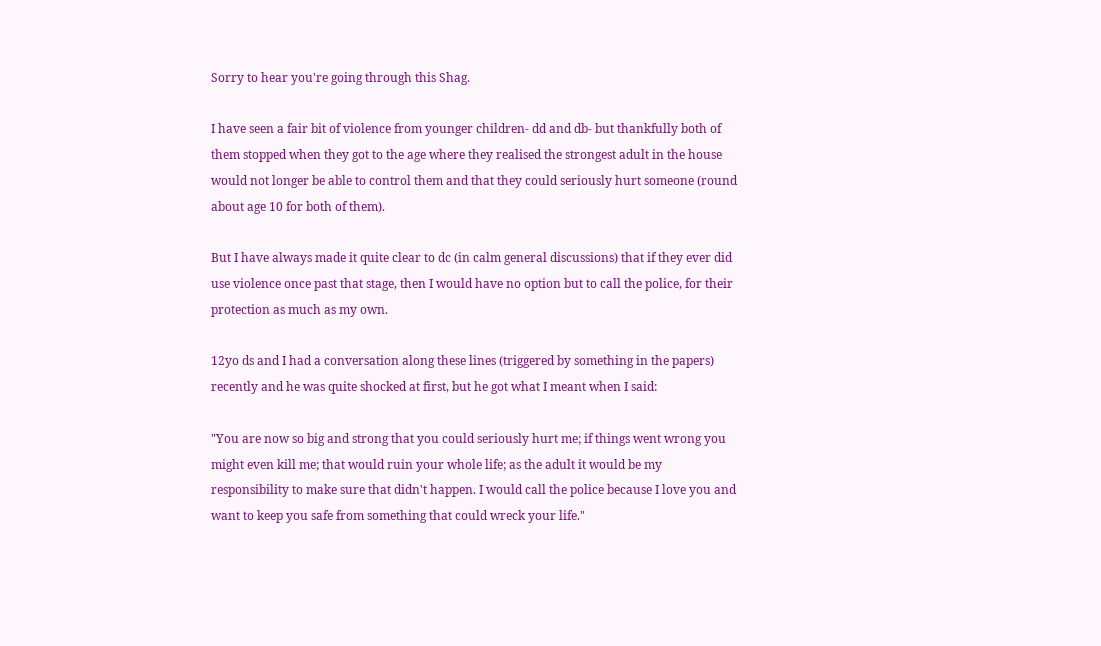Sorry to hear you're going through this Shag.

I have seen a fair bit of violence from younger children- dd and db- but thankfully both of them stopped when they got to the age where they realised the strongest adult in the house would not longer be able to control them and that they could seriously hurt someone (round about age 10 for both of them).

But I have always made it quite clear to dc (in calm general discussions) that if they ever did use violence once past that stage, then I would have no option but to call the police, for their protection as much as my own.

12yo ds and I had a conversation along these lines (triggered by something in the papers) recently and he was quite shocked at first, but he got what I meant when I said:

"You are now so big and strong that you could seriously hurt me; if things went wrong you might even kill me; that would ruin your whole life; as the adult it would be my responsibility to make sure that didn't happen. I would call the police because I love you and want to keep you safe from something that could wreck your life."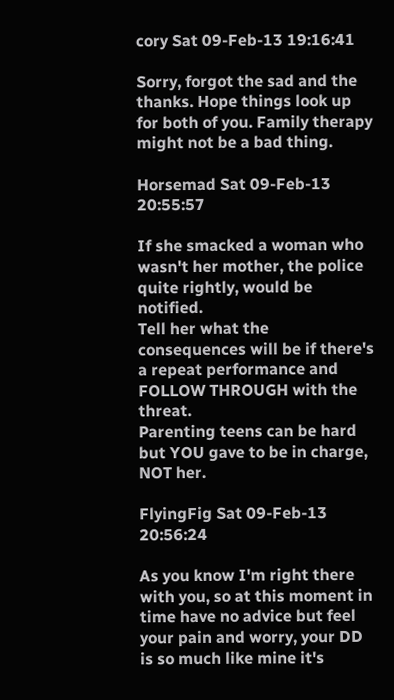cory Sat 09-Feb-13 19:16:41

Sorry, forgot the sad and the thanks. Hope things look up for both of you. Family therapy might not be a bad thing.

Horsemad Sat 09-Feb-13 20:55:57

If she smacked a woman who wasn't her mother, the police quite rightly, would be notified.
Tell her what the consequences will be if there's a repeat performance and FOLLOW THROUGH with the threat.
Parenting teens can be hard but YOU gave to be in charge, NOT her.

FlyingFig Sat 09-Feb-13 20:56:24

As you know I'm right there with you, so at this moment in time have no advice but feel your pain and worry, your DD is so much like mine it's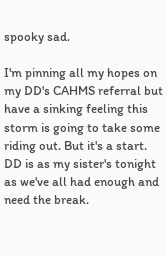spooky sad.

I'm pinning all my hopes on my DD's CAHMS referral but have a sinking feeling this storm is going to take some riding out. But it's a start. DD is as my sister's tonight as we've all had enough and need the break.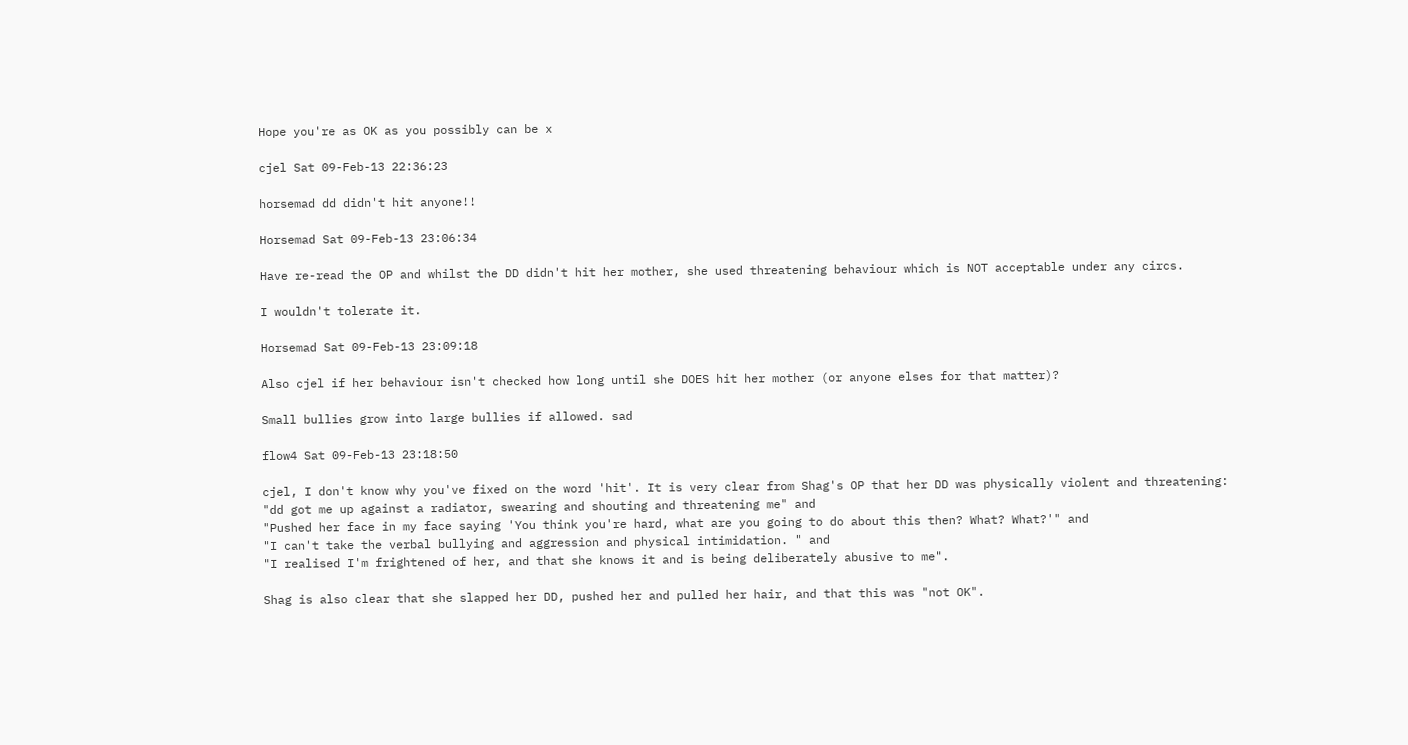Hope you're as OK as you possibly can be x

cjel Sat 09-Feb-13 22:36:23

horsemad dd didn't hit anyone!!

Horsemad Sat 09-Feb-13 23:06:34

Have re-read the OP and whilst the DD didn't hit her mother, she used threatening behaviour which is NOT acceptable under any circs.

I wouldn't tolerate it.

Horsemad Sat 09-Feb-13 23:09:18

Also cjel if her behaviour isn't checked how long until she DOES hit her mother (or anyone elses for that matter)?

Small bullies grow into large bullies if allowed. sad

flow4 Sat 09-Feb-13 23:18:50

cjel, I don't know why you've fixed on the word 'hit'. It is very clear from Shag's OP that her DD was physically violent and threatening:
"dd got me up against a radiator, swearing and shouting and threatening me" and
"Pushed her face in my face saying 'You think you're hard, what are you going to do about this then? What? What?'" and
"I can't take the verbal bullying and aggression and physical intimidation. " and
"I realised I'm frightened of her, and that she knows it and is being deliberately abusive to me".

Shag is also clear that she slapped her DD, pushed her and pulled her hair, and that this was "not OK".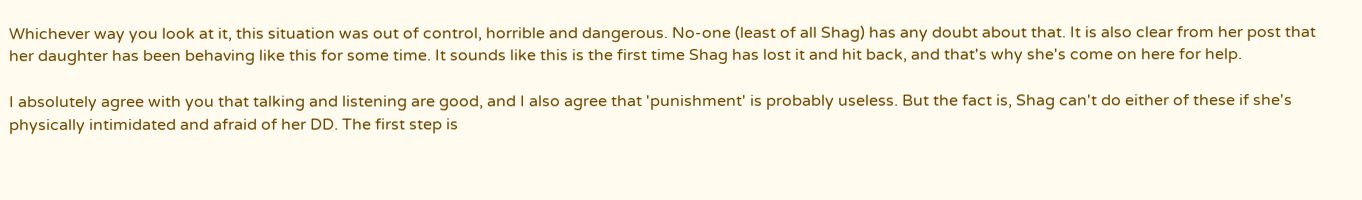Whichever way you look at it, this situation was out of control, horrible and dangerous. No-one (least of all Shag) has any doubt about that. It is also clear from her post that her daughter has been behaving like this for some time. It sounds like this is the first time Shag has lost it and hit back, and that's why she's come on here for help.

I absolutely agree with you that talking and listening are good, and I also agree that 'punishment' is probably useless. But the fact is, Shag can't do either of these if she's physically intimidated and afraid of her DD. The first step is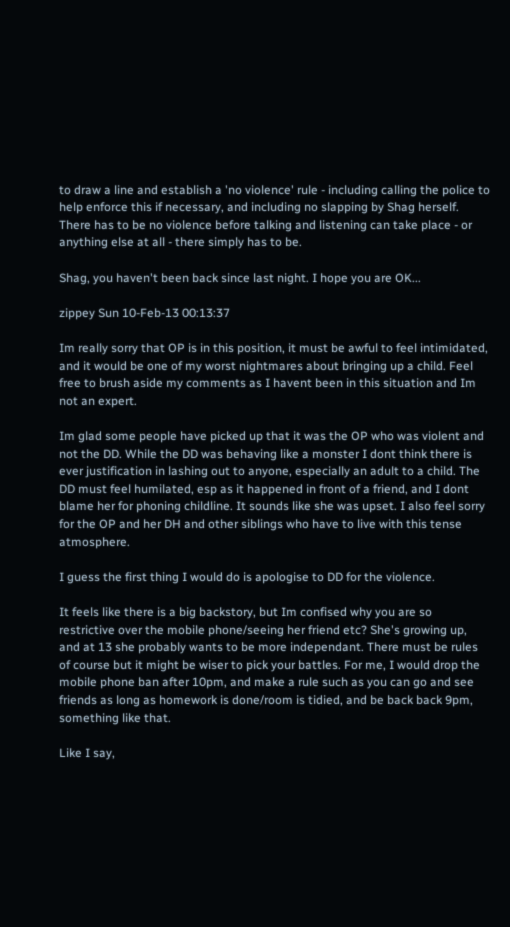to draw a line and establish a 'no violence' rule - including calling the police to help enforce this if necessary, and including no slapping by Shag herself. There has to be no violence before talking and listening can take place - or anything else at all - there simply has to be.

Shag, you haven't been back since last night. I hope you are OK...

zippey Sun 10-Feb-13 00:13:37

Im really sorry that OP is in this position, it must be awful to feel intimidated, and it would be one of my worst nightmares about bringing up a child. Feel free to brush aside my comments as I havent been in this situation and Im not an expert.

Im glad some people have picked up that it was the OP who was violent and not the DD. While the DD was behaving like a monster I dont think there is ever justification in lashing out to anyone, especially an adult to a child. The DD must feel humilated, esp as it happened in front of a friend, and I dont blame her for phoning childline. It sounds like she was upset. I also feel sorry for the OP and her DH and other siblings who have to live with this tense atmosphere.

I guess the first thing I would do is apologise to DD for the violence.

It feels like there is a big backstory, but Im confised why you are so restrictive over the mobile phone/seeing her friend etc? She's growing up, and at 13 she probably wants to be more independant. There must be rules of course but it might be wiser to pick your battles. For me, I would drop the mobile phone ban after 10pm, and make a rule such as you can go and see friends as long as homework is done/room is tidied, and be back back 9pm, something like that.

Like I say,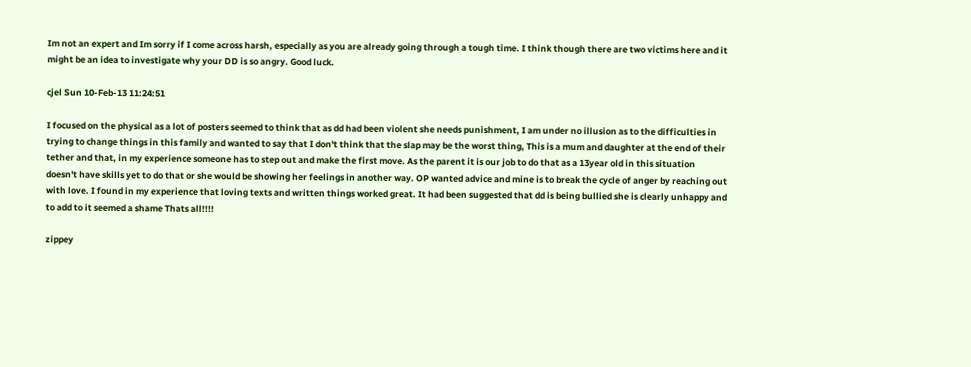Im not an expert and Im sorry if I come across harsh, especially as you are already going through a tough time. I think though there are two victims here and it might be an idea to investigate why your DD is so angry. Good luck.

cjel Sun 10-Feb-13 11:24:51

I focused on the physical as a lot of posters seemed to think that as dd had been violent she needs punishment, I am under no illusion as to the difficulties in trying to change things in this family and wanted to say that I don't think that the slap may be the worst thing, This is a mum and daughter at the end of their tether and that, in my experience someone has to step out and make the first move. As the parent it is our job to do that as a 13year old in this situation doesn't have skills yet to do that or she would be showing her feelings in another way. OP wanted advice and mine is to break the cycle of anger by reaching out with love. I found in my experience that loving texts and written things worked great. It had been suggested that dd is being bullied she is clearly unhappy and to add to it seemed a shame Thats all!!!!

zippey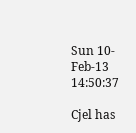Sun 10-Feb-13 14:50:37

Cjel has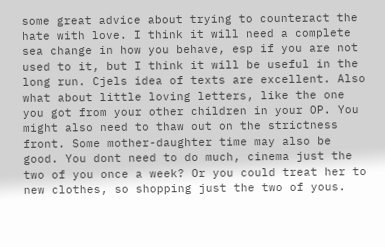some great advice about trying to counteract the hate with love. I think it will need a complete sea change in how you behave, esp if you are not used to it, but I think it will be useful in the long run. Cjels idea of texts are excellent. Also what about little loving letters, like the one you got from your other children in your OP. You might also need to thaw out on the strictness front. Some mother-daughter time may also be good. You dont need to do much, cinema just the two of you once a week? Or you could treat her to new clothes, so shopping just the two of yous.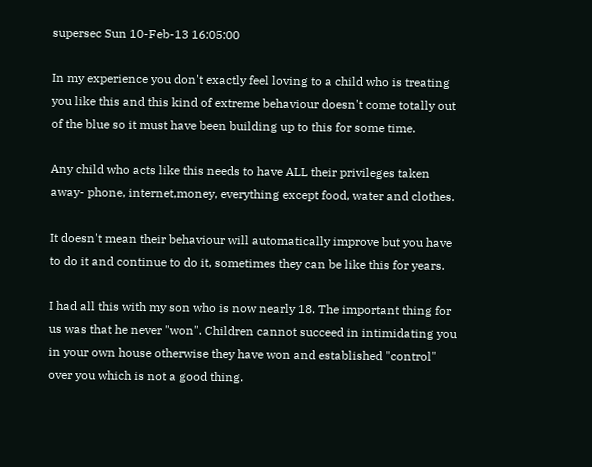supersec Sun 10-Feb-13 16:05:00

In my experience you don't exactly feel loving to a child who is treating you like this and this kind of extreme behaviour doesn't come totally out of the blue so it must have been building up to this for some time.

Any child who acts like this needs to have ALL their privileges taken away- phone, internet,money, everything except food, water and clothes.

It doesn't mean their behaviour will automatically improve but you have to do it and continue to do it, sometimes they can be like this for years.

I had all this with my son who is now nearly 18. The important thing for us was that he never "won". Children cannot succeed in intimidating you in your own house otherwise they have won and established "control" over you which is not a good thing.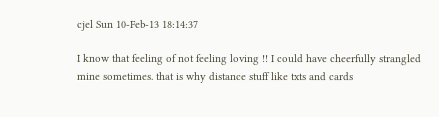cjel Sun 10-Feb-13 18:14:37

I know that feeling of not feeling loving !! I could have cheerfully strangled mine sometimes. that is why distance stuff like txts and cards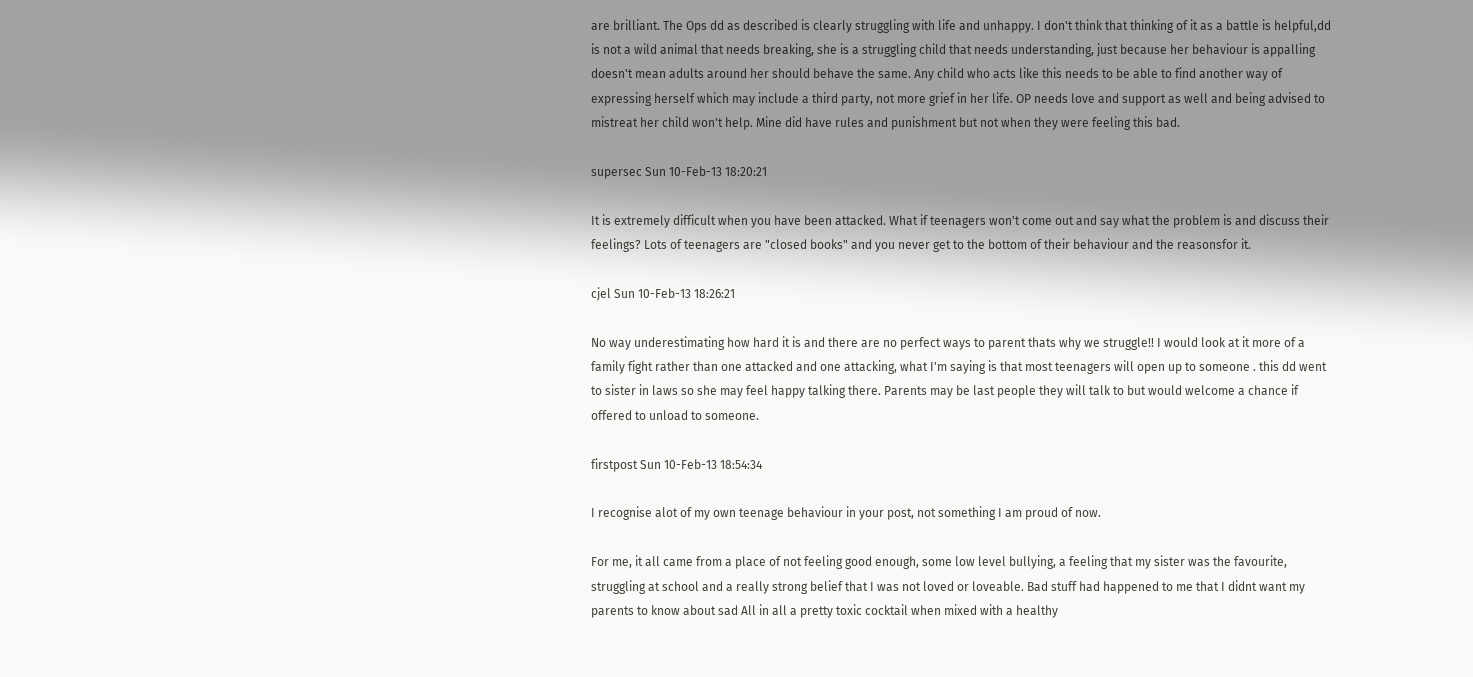are brilliant. The Ops dd as described is clearly struggling with life and unhappy. I don't think that thinking of it as a battle is helpful,dd is not a wild animal that needs breaking, she is a struggling child that needs understanding, just because her behaviour is appalling doesn't mean adults around her should behave the same. Any child who acts like this needs to be able to find another way of expressing herself which may include a third party, not more grief in her life. OP needs love and support as well and being advised to mistreat her child won't help. Mine did have rules and punishment but not when they were feeling this bad.

supersec Sun 10-Feb-13 18:20:21

It is extremely difficult when you have been attacked. What if teenagers won't come out and say what the problem is and discuss their feelings? Lots of teenagers are "closed books" and you never get to the bottom of their behaviour and the reasonsfor it.

cjel Sun 10-Feb-13 18:26:21

No way underestimating how hard it is and there are no perfect ways to parent thats why we struggle!! I would look at it more of a family fight rather than one attacked and one attacking, what I'm saying is that most teenagers will open up to someone . this dd went to sister in laws so she may feel happy talking there. Parents may be last people they will talk to but would welcome a chance if offered to unload to someone.

firstpost Sun 10-Feb-13 18:54:34

I recognise alot of my own teenage behaviour in your post, not something I am proud of now.

For me, it all came from a place of not feeling good enough, some low level bullying, a feeling that my sister was the favourite, struggling at school and a really strong belief that I was not loved or loveable. Bad stuff had happened to me that I didnt want my parents to know about sad All in all a pretty toxic cocktail when mixed with a healthy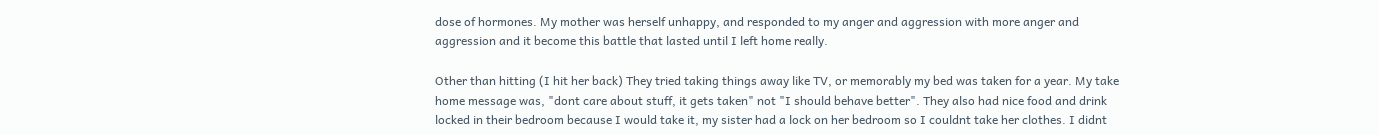dose of hormones. My mother was herself unhappy, and responded to my anger and aggression with more anger and aggression and it become this battle that lasted until I left home really.

Other than hitting (I hit her back) They tried taking things away like TV, or memorably my bed was taken for a year. My take home message was, "dont care about stuff, it gets taken" not "I should behave better". They also had nice food and drink locked in their bedroom because I would take it, my sister had a lock on her bedroom so I couldnt take her clothes. I didnt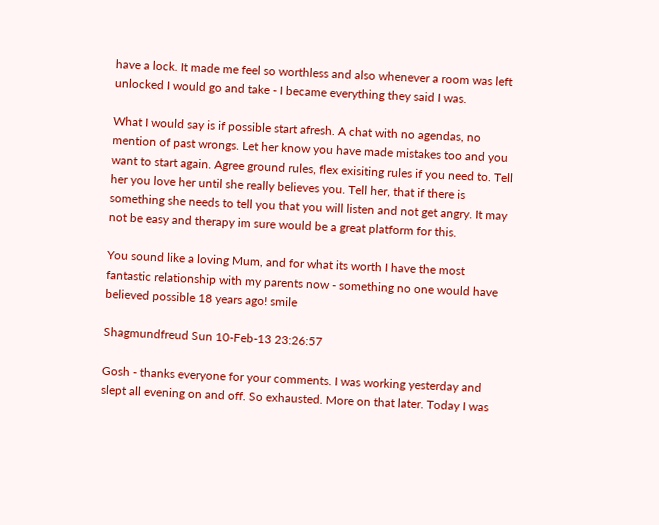have a lock. It made me feel so worthless and also whenever a room was left unlocked I would go and take - I became everything they said I was.

What I would say is if possible start afresh. A chat with no agendas, no mention of past wrongs. Let her know you have made mistakes too and you want to start again. Agree ground rules, flex exisiting rules if you need to. Tell her you love her until she really believes you. Tell her, that if there is something she needs to tell you that you will listen and not get angry. It may not be easy and therapy im sure would be a great platform for this.

You sound like a loving Mum, and for what its worth I have the most fantastic relationship with my parents now - something no one would have believed possible 18 years ago! smile

Shagmundfreud Sun 10-Feb-13 23:26:57

Gosh - thanks everyone for your comments. I was working yesterday and slept all evening on and off. So exhausted. More on that later. Today I was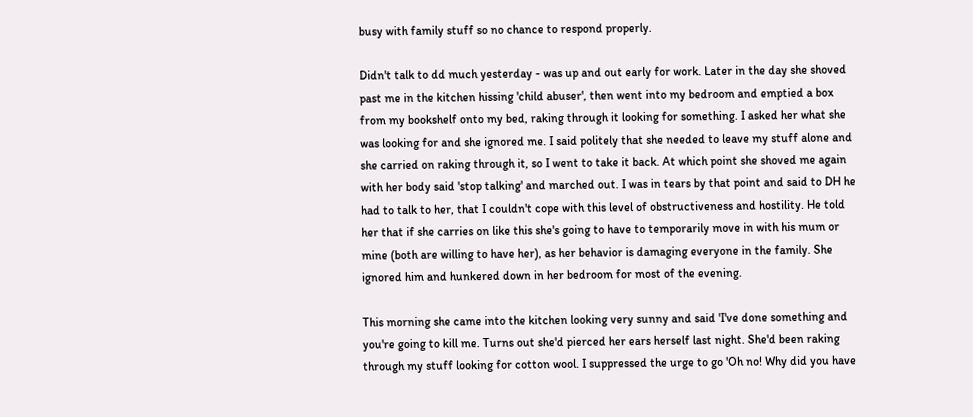busy with family stuff so no chance to respond properly.

Didn't talk to dd much yesterday - was up and out early for work. Later in the day she shoved past me in the kitchen hissing 'child abuser', then went into my bedroom and emptied a box from my bookshelf onto my bed, raking through it looking for something. I asked her what she was looking for and she ignored me. I said politely that she needed to leave my stuff alone and she carried on raking through it, so I went to take it back. At which point she shoved me again with her body said 'stop talking' and marched out. I was in tears by that point and said to DH he had to talk to her, that I couldn't cope with this level of obstructiveness and hostility. He told her that if she carries on like this she's going to have to temporarily move in with his mum or mine (both are willing to have her), as her behavior is damaging everyone in the family. She ignored him and hunkered down in her bedroom for most of the evening.

This morning she came into the kitchen looking very sunny and said 'I've done something and you're going to kill me. Turns out she'd pierced her ears herself last night. She'd been raking through my stuff looking for cotton wool. I suppressed the urge to go 'Oh no! Why did you have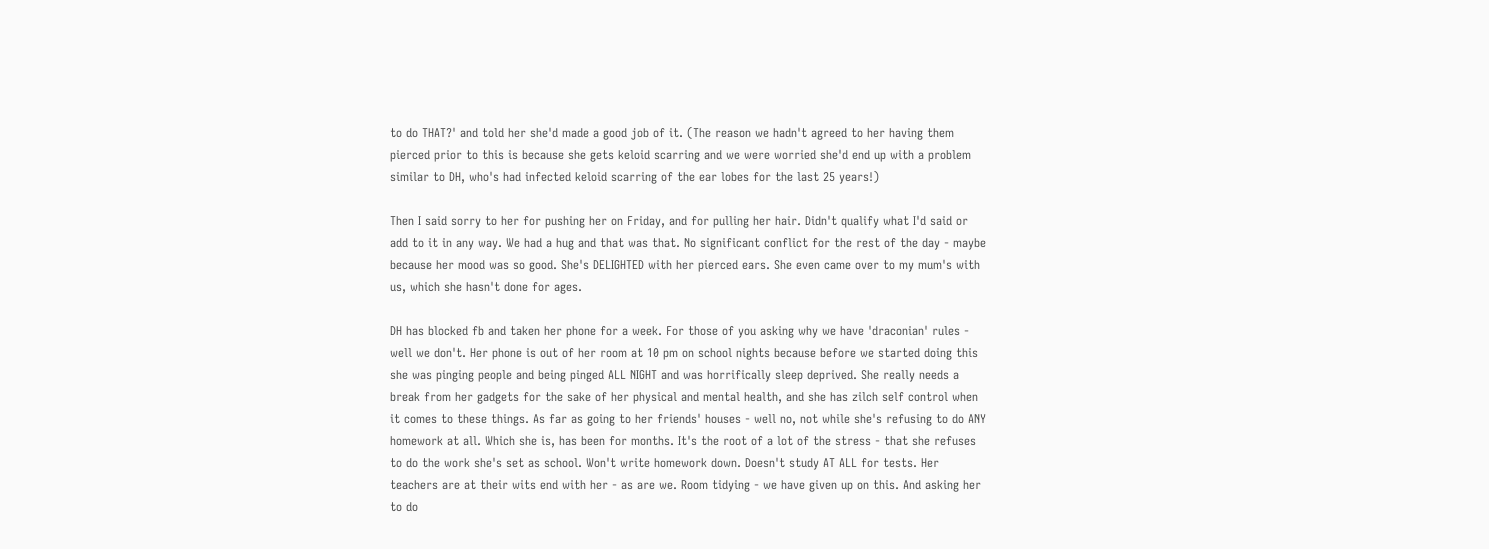to do THAT?' and told her she'd made a good job of it. (The reason we hadn't agreed to her having them pierced prior to this is because she gets keloid scarring and we were worried she'd end up with a problem similar to DH, who's had infected keloid scarring of the ear lobes for the last 25 years!)

Then I said sorry to her for pushing her on Friday, and for pulling her hair. Didn't qualify what I'd said or add to it in any way. We had a hug and that was that. No significant conflict for the rest of the day - maybe because her mood was so good. She's DELIGHTED with her pierced ears. She even came over to my mum's with us, which she hasn't done for ages.

DH has blocked fb and taken her phone for a week. For those of you asking why we have 'draconian' rules - well we don't. Her phone is out of her room at 10 pm on school nights because before we started doing this she was pinging people and being pinged ALL NIGHT and was horrifically sleep deprived. She really needs a break from her gadgets for the sake of her physical and mental health, and she has zilch self control when it comes to these things. As far as going to her friends' houses - well no, not while she's refusing to do ANY homework at all. Which she is, has been for months. It's the root of a lot of the stress - that she refuses to do the work she's set as school. Won't write homework down. Doesn't study AT ALL for tests. Her teachers are at their wits end with her - as are we. Room tidying - we have given up on this. And asking her to do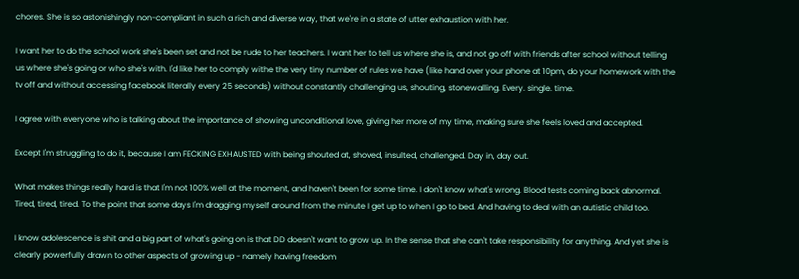chores. She is so astonishingly non-compliant in such a rich and diverse way, that we're in a state of utter exhaustion with her.

I want her to do the school work she's been set and not be rude to her teachers. I want her to tell us where she is, and not go off with friends after school without telling us where she's going or who she's with. I'd like her to comply withe the very tiny number of rules we have (like hand over your phone at 10pm, do your homework with the tv off and without accessing facebook literally every 25 seconds) without constantly challenging us, shouting, stonewalling. Every. single. time.

I agree with everyone who is talking about the importance of showing unconditional love, giving her more of my time, making sure she feels loved and accepted.

Except I'm struggling to do it, because I am FECKING EXHAUSTED with being shouted at, shoved, insulted, challenged. Day in, day out.

What makes things really hard is that I'm not 100% well at the moment, and haven't been for some time. I don't know what's wrong. Blood tests coming back abnormal. Tired, tired, tired. To the point that some days I'm dragging myself around from the minute I get up to when I go to bed. And having to deal with an autistic child too.

I know adolescence is shit and a big part of what's going on is that DD doesn't want to grow up. In the sense that she can't take responsibility for anything. And yet she is clearly powerfully drawn to other aspects of growing up - namely having freedom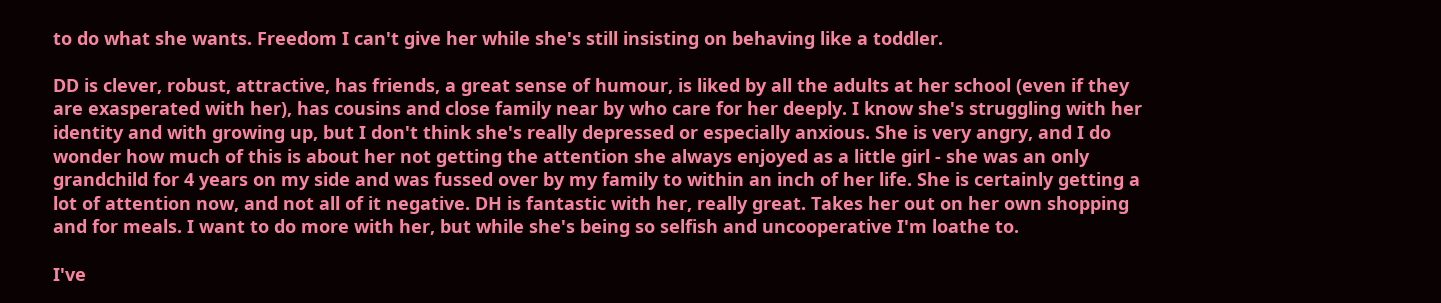to do what she wants. Freedom I can't give her while she's still insisting on behaving like a toddler.

DD is clever, robust, attractive, has friends, a great sense of humour, is liked by all the adults at her school (even if they are exasperated with her), has cousins and close family near by who care for her deeply. I know she's struggling with her identity and with growing up, but I don't think she's really depressed or especially anxious. She is very angry, and I do wonder how much of this is about her not getting the attention she always enjoyed as a little girl - she was an only grandchild for 4 years on my side and was fussed over by my family to within an inch of her life. She is certainly getting a lot of attention now, and not all of it negative. DH is fantastic with her, really great. Takes her out on her own shopping and for meals. I want to do more with her, but while she's being so selfish and uncooperative I'm loathe to.

I've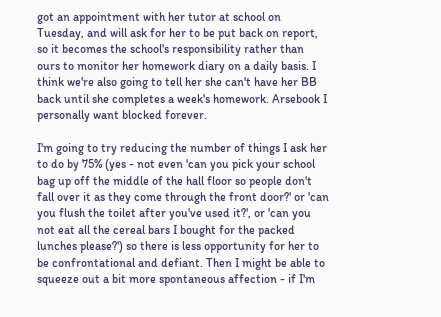got an appointment with her tutor at school on Tuesday, and will ask for her to be put back on report, so it becomes the school's responsibility rather than ours to monitor her homework diary on a daily basis. I think we're also going to tell her she can't have her BB back until she completes a week's homework. Arsebook I personally want blocked forever.

I'm going to try reducing the number of things I ask her to do by 75% (yes - not even 'can you pick your school bag up off the middle of the hall floor so people don't fall over it as they come through the front door?' or 'can you flush the toilet after you've used it?', or 'can you not eat all the cereal bars I bought for the packed lunches please?') so there is less opportunity for her to be confrontational and defiant. Then I might be able to squeeze out a bit more spontaneous affection - if I'm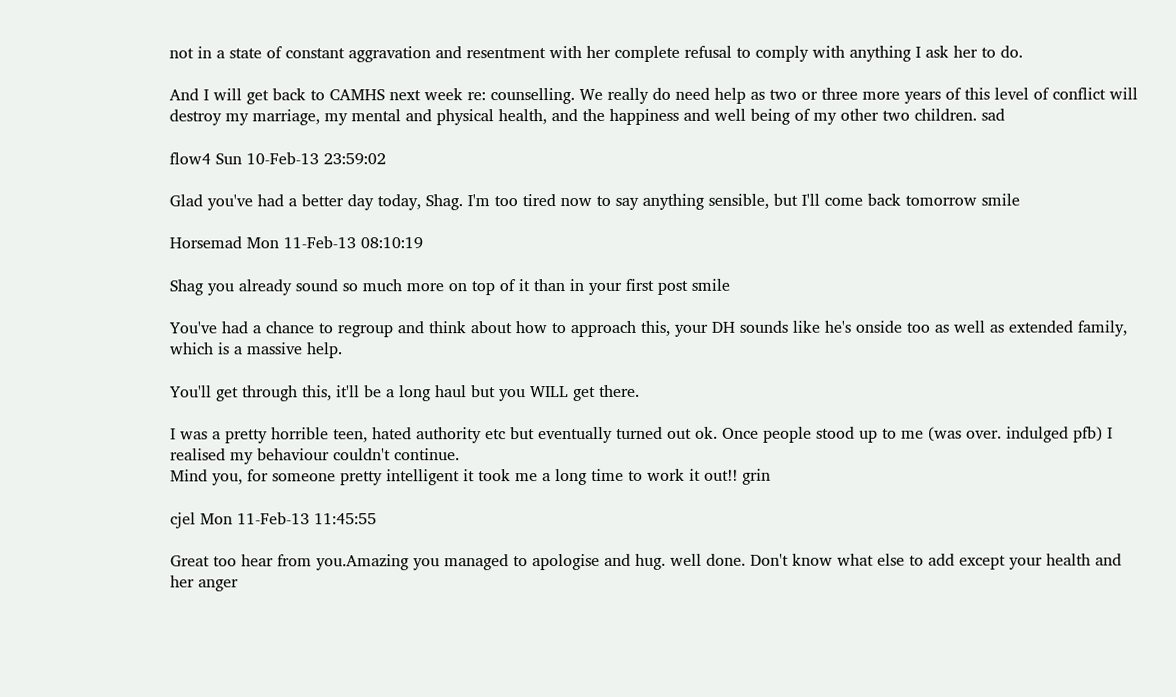not in a state of constant aggravation and resentment with her complete refusal to comply with anything I ask her to do.

And I will get back to CAMHS next week re: counselling. We really do need help as two or three more years of this level of conflict will destroy my marriage, my mental and physical health, and the happiness and well being of my other two children. sad

flow4 Sun 10-Feb-13 23:59:02

Glad you've had a better day today, Shag. I'm too tired now to say anything sensible, but I'll come back tomorrow smile

Horsemad Mon 11-Feb-13 08:10:19

Shag you already sound so much more on top of it than in your first post smile

You've had a chance to regroup and think about how to approach this, your DH sounds like he's onside too as well as extended family, which is a massive help.

You'll get through this, it'll be a long haul but you WILL get there.

I was a pretty horrible teen, hated authority etc but eventually turned out ok. Once people stood up to me (was over. indulged pfb) I realised my behaviour couldn't continue.
Mind you, for someone pretty intelligent it took me a long time to work it out!! grin

cjel Mon 11-Feb-13 11:45:55

Great too hear from you.Amazing you managed to apologise and hug. well done. Don't know what else to add except your health and her anger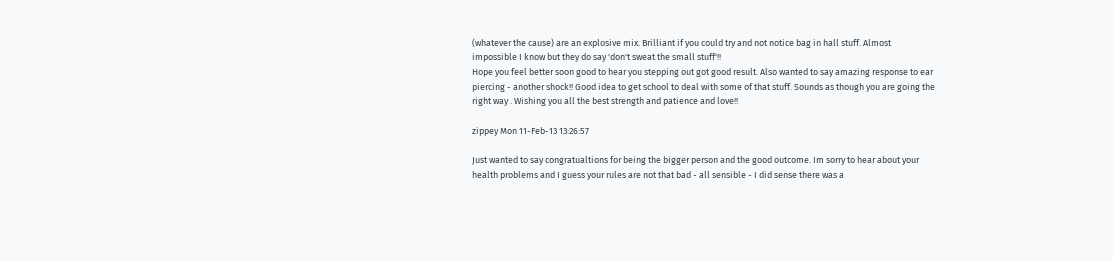(whatever the cause) are an explosive mix. Brilliant if you could try and not notice bag in hall stuff. Almost impossible I know but they do say 'don't sweat the small stuff'!!
Hope you feel better soon good to hear you stepping out got good result. Also wanted to say amazing response to ear piercing - another shock!! Good idea to get school to deal with some of that stuff. Sounds as though you are going the right way . Wishing you all the best strength and patience and love!!

zippey Mon 11-Feb-13 13:26:57

Just wanted to say congratualtions for being the bigger person and the good outcome. Im sorry to hear about your health problems and I guess your rules are not that bad - all sensible - I did sense there was a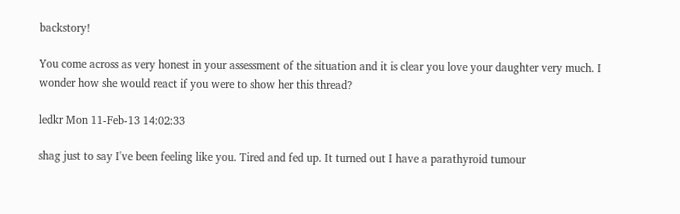backstory!

You come across as very honest in your assessment of the situation and it is clear you love your daughter very much. I wonder how she would react if you were to show her this thread?

ledkr Mon 11-Feb-13 14:02:33

shag just to say I've been feeling like you. Tired and fed up. It turned out I have a parathyroid tumour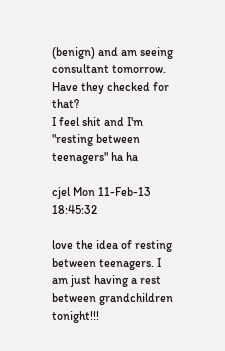(benign) and am seeing consultant tomorrow.
Have they checked for that?
I feel shit and I'm "resting between teenagers" ha ha

cjel Mon 11-Feb-13 18:45:32

love the idea of resting between teenagers. I am just having a rest between grandchildren tonight!!!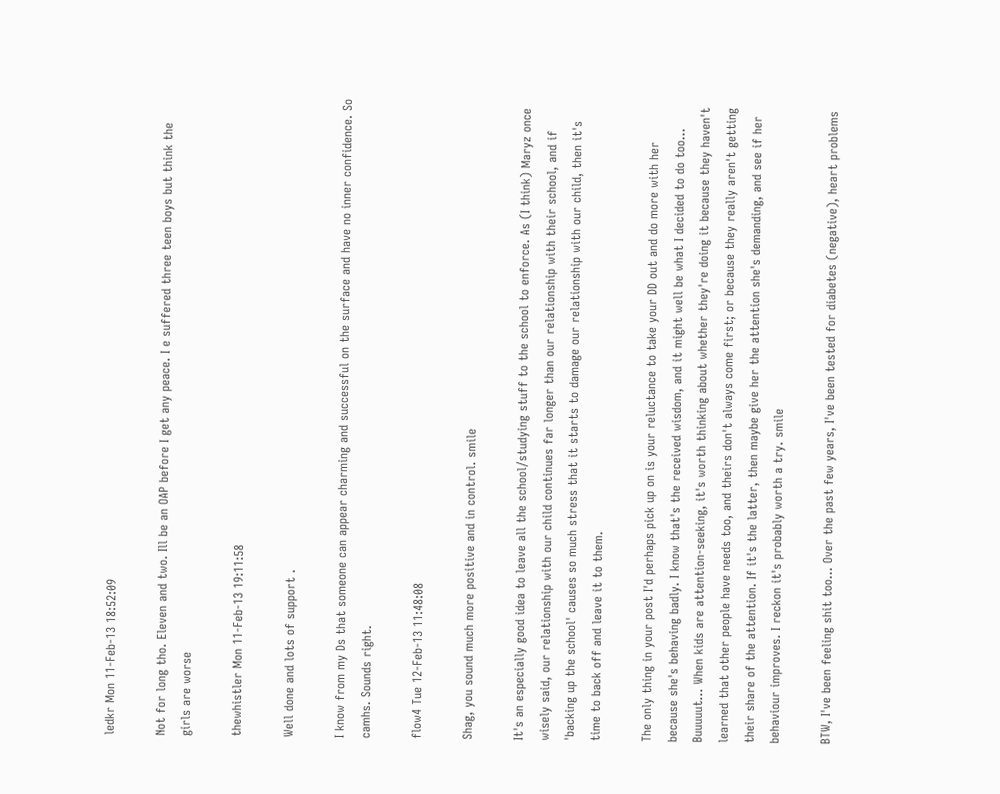ledkr Mon 11-Feb-13 18:52:09

Not for long tho. Eleven and two. Ill be an OAP before I get any peace. I e suffered three teen boys but think the girls are worse

thewhistler Mon 11-Feb-13 19:11:58

Well done and lots of support .

I know from my Ds that someone can appear charming and successful on the surface and have no inner confidence. So camhs. Sounds right.

flow4 Tue 12-Feb-13 11:48:08

Shag, you sound much more positive and in control. smile

It's an especially good idea to leave all the school/studying stuff to the school to enforce. As (I think) Maryz once wisely said, our relationship with our child continues far longer than our relationship with their school, and if 'backing up the school' causes so much stress that it starts to damage our relationship with our child, then it's time to back off and leave it to them.

The only thing in your post I'd perhaps pick up on is your reluctance to take your DD out and do more with her because she's behaving badly. I know that's the received wisdom, and it might well be what I decided to do too... Buuuuut... When kids are attention-seeking, it's worth thinking about whether they're doing it because they haven't learned that other people have needs too, and theirs don't always come first; or because they really aren't getting their share of the attention. If it's the latter, then maybe give her the attention she's demanding, and see if her behaviour improves. I reckon it's probably worth a try. smile

BTW, I've been feeling shit too... Over the past few years, I've been tested for diabetes (negative), heart problems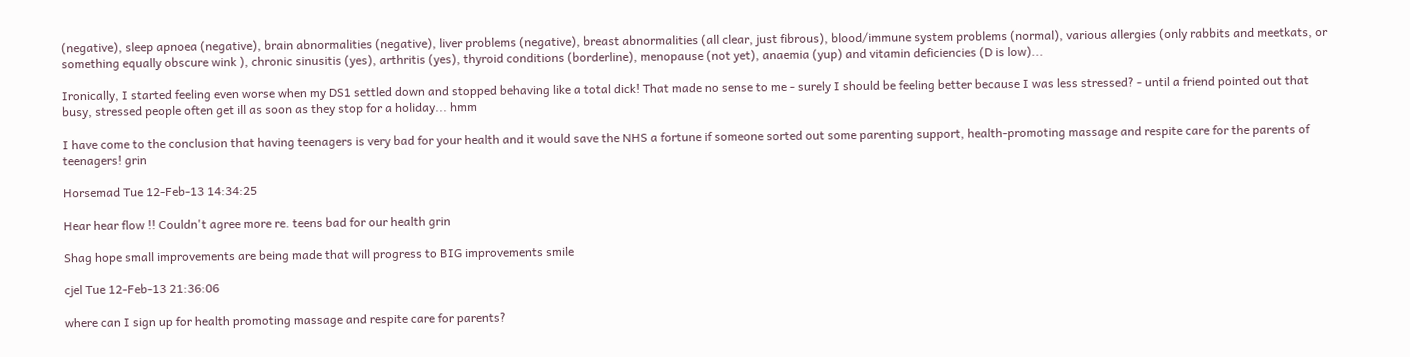(negative), sleep apnoea (negative), brain abnormalities (negative), liver problems (negative), breast abnormalities (all clear, just fibrous), blood/immune system problems (normal), various allergies (only rabbits and meetkats, or something equally obscure wink ), chronic sinusitis (yes), arthritis (yes), thyroid conditions (borderline), menopause (not yet), anaemia (yup) and vitamin deficiencies (D is low)...

Ironically, I started feeling even worse when my DS1 settled down and stopped behaving like a total dick! That made no sense to me - surely I should be feeling better because I was less stressed? - until a friend pointed out that busy, stressed people often get ill as soon as they stop for a holiday... hmm

I have come to the conclusion that having teenagers is very bad for your health and it would save the NHS a fortune if someone sorted out some parenting support, health-promoting massage and respite care for the parents of teenagers! grin

Horsemad Tue 12-Feb-13 14:34:25

Hear hear flow !! Couldn't agree more re. teens bad for our health grin

Shag hope small improvements are being made that will progress to BIG improvements smile

cjel Tue 12-Feb-13 21:36:06

where can I sign up for health promoting massage and respite care for parents?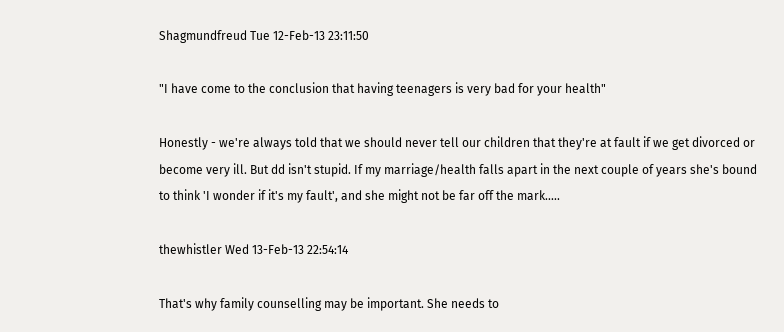Shagmundfreud Tue 12-Feb-13 23:11:50

"I have come to the conclusion that having teenagers is very bad for your health"

Honestly - we're always told that we should never tell our children that they're at fault if we get divorced or become very ill. But dd isn't stupid. If my marriage/health falls apart in the next couple of years she's bound to think 'I wonder if it's my fault', and she might not be far off the mark.....

thewhistler Wed 13-Feb-13 22:54:14

That's why family counselling may be important. She needs to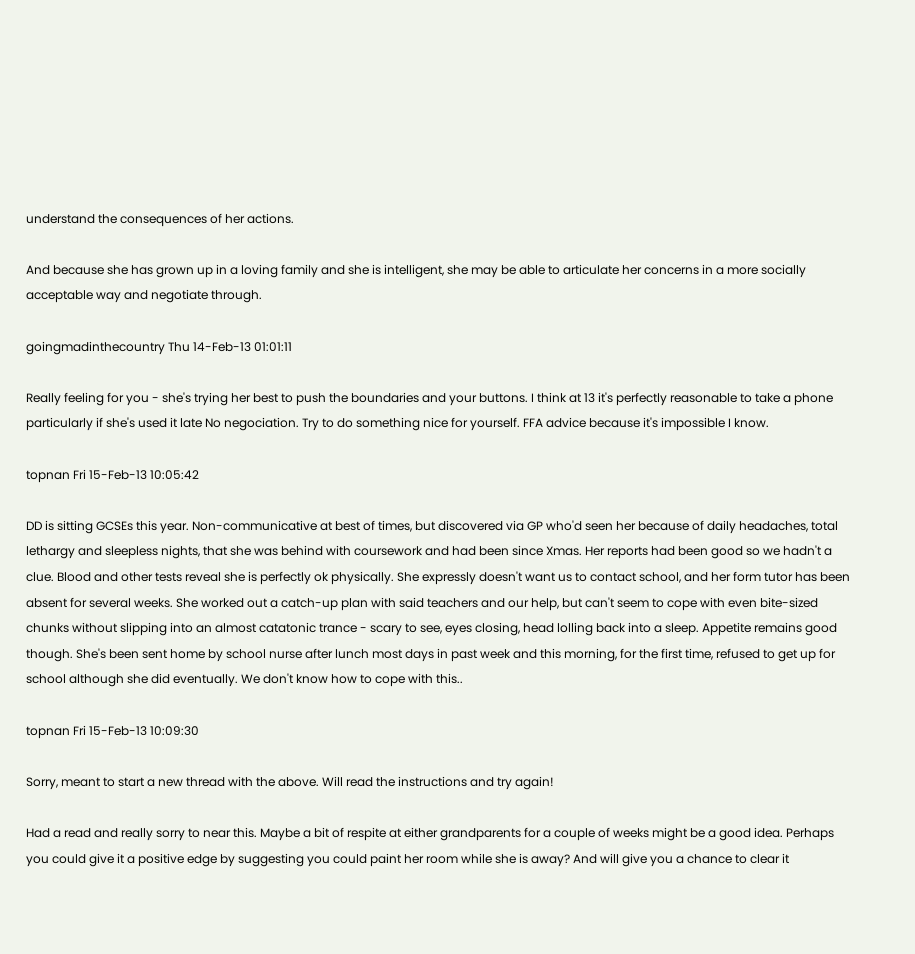understand the consequences of her actions.

And because she has grown up in a loving family and she is intelligent, she may be able to articulate her concerns in a more socially acceptable way and negotiate through.

goingmadinthecountry Thu 14-Feb-13 01:01:11

Really feeling for you - she's trying her best to push the boundaries and your buttons. I think at 13 it's perfectly reasonable to take a phone particularly if she's used it late No negociation. Try to do something nice for yourself. FFA advice because it's impossible I know.

topnan Fri 15-Feb-13 10:05:42

DD is sitting GCSEs this year. Non-communicative at best of times, but discovered via GP who'd seen her because of daily headaches, total lethargy and sleepless nights, that she was behind with coursework and had been since Xmas. Her reports had been good so we hadn't a clue. Blood and other tests reveal she is perfectly ok physically. She expressly doesn't want us to contact school, and her form tutor has been absent for several weeks. She worked out a catch-up plan with said teachers and our help, but can't seem to cope with even bite-sized chunks without slipping into an almost catatonic trance - scary to see, eyes closing, head lolling back into a sleep. Appetite remains good though. She's been sent home by school nurse after lunch most days in past week and this morning, for the first time, refused to get up for school although she did eventually. We don't know how to cope with this..

topnan Fri 15-Feb-13 10:09:30

Sorry, meant to start a new thread with the above. Will read the instructions and try again!

Had a read and really sorry to near this. Maybe a bit of respite at either grandparents for a couple of weeks might be a good idea. Perhaps you could give it a positive edge by suggesting you could paint her room while she is away? And will give you a chance to clear it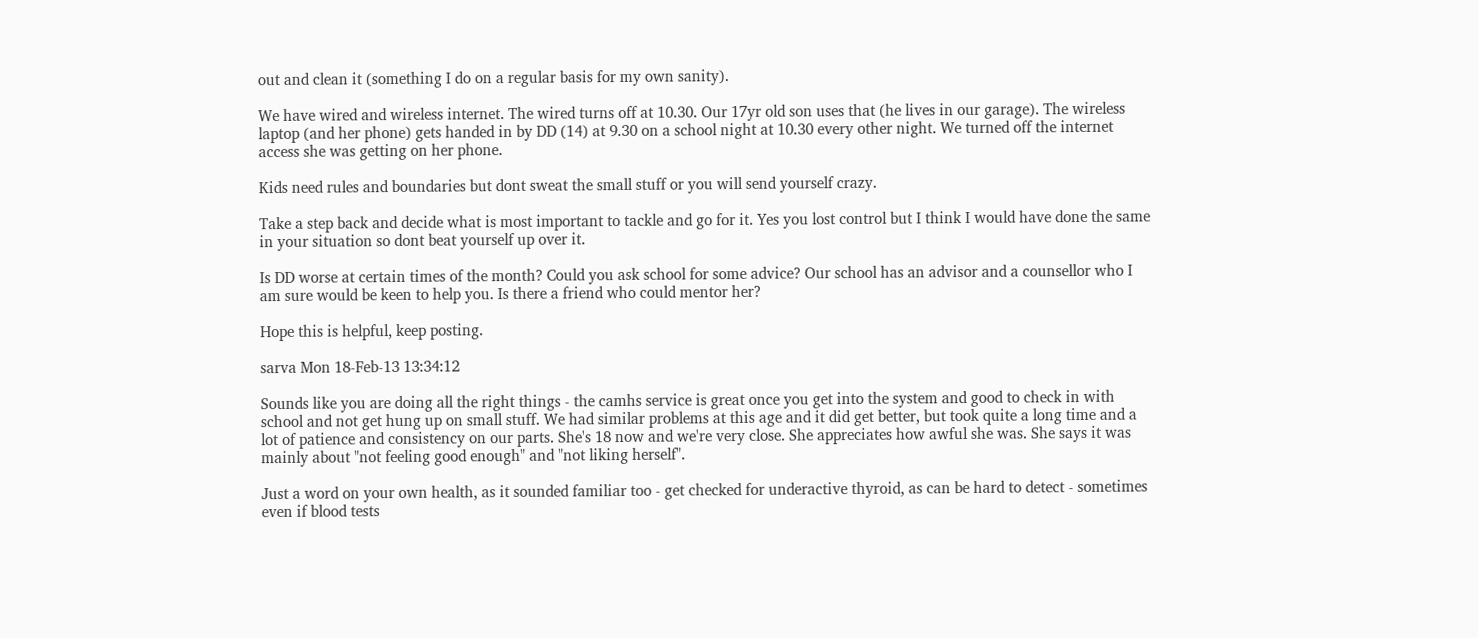out and clean it (something I do on a regular basis for my own sanity).

We have wired and wireless internet. The wired turns off at 10.30. Our 17yr old son uses that (he lives in our garage). The wireless laptop (and her phone) gets handed in by DD (14) at 9.30 on a school night at 10.30 every other night. We turned off the internet access she was getting on her phone.

Kids need rules and boundaries but dont sweat the small stuff or you will send yourself crazy.

Take a step back and decide what is most important to tackle and go for it. Yes you lost control but I think I would have done the same in your situation so dont beat yourself up over it.

Is DD worse at certain times of the month? Could you ask school for some advice? Our school has an advisor and a counsellor who I am sure would be keen to help you. Is there a friend who could mentor her?

Hope this is helpful, keep posting.

sarva Mon 18-Feb-13 13:34:12

Sounds like you are doing all the right things - the camhs service is great once you get into the system and good to check in with school and not get hung up on small stuff. We had similar problems at this age and it did get better, but took quite a long time and a lot of patience and consistency on our parts. She's 18 now and we're very close. She appreciates how awful she was. She says it was mainly about "not feeling good enough" and "not liking herself".

Just a word on your own health, as it sounded familiar too - get checked for underactive thyroid, as can be hard to detect - sometimes even if blood tests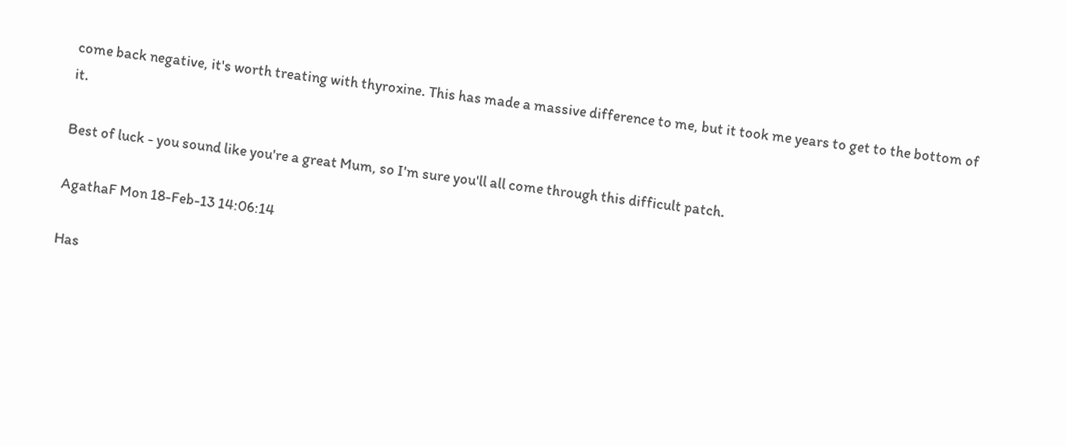come back negative, it's worth treating with thyroxine. This has made a massive difference to me, but it took me years to get to the bottom of it.

Best of luck - you sound like you're a great Mum, so I'm sure you'll all come through this difficult patch.

AgathaF Mon 18-Feb-13 14:06:14

Has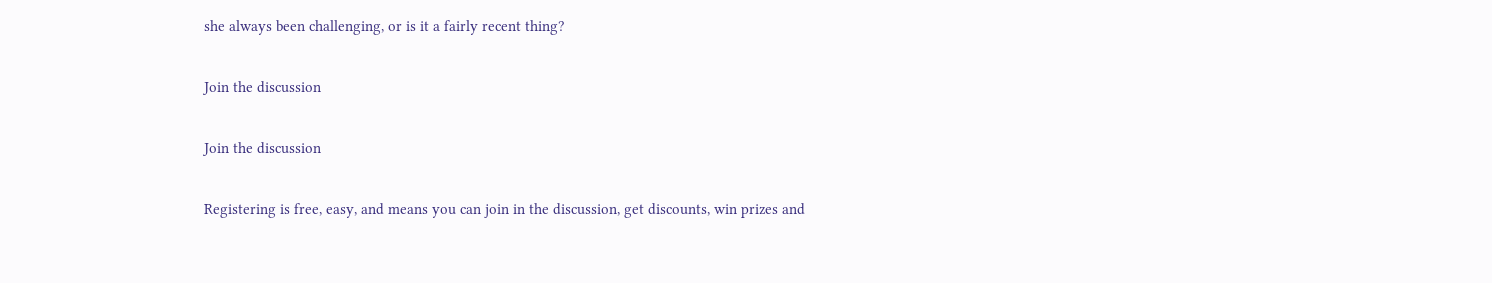she always been challenging, or is it a fairly recent thing?

Join the discussion

Join the discussion

Registering is free, easy, and means you can join in the discussion, get discounts, win prizes and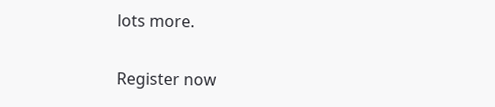lots more.

Register now